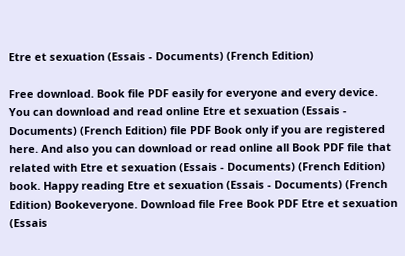Etre et sexuation (Essais - Documents) (French Edition)

Free download. Book file PDF easily for everyone and every device. You can download and read online Etre et sexuation (Essais - Documents) (French Edition) file PDF Book only if you are registered here. And also you can download or read online all Book PDF file that related with Etre et sexuation (Essais - Documents) (French Edition) book. Happy reading Etre et sexuation (Essais - Documents) (French Edition) Bookeveryone. Download file Free Book PDF Etre et sexuation (Essais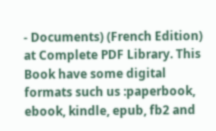- Documents) (French Edition) at Complete PDF Library. This Book have some digital formats such us :paperbook, ebook, kindle, epub, fb2 and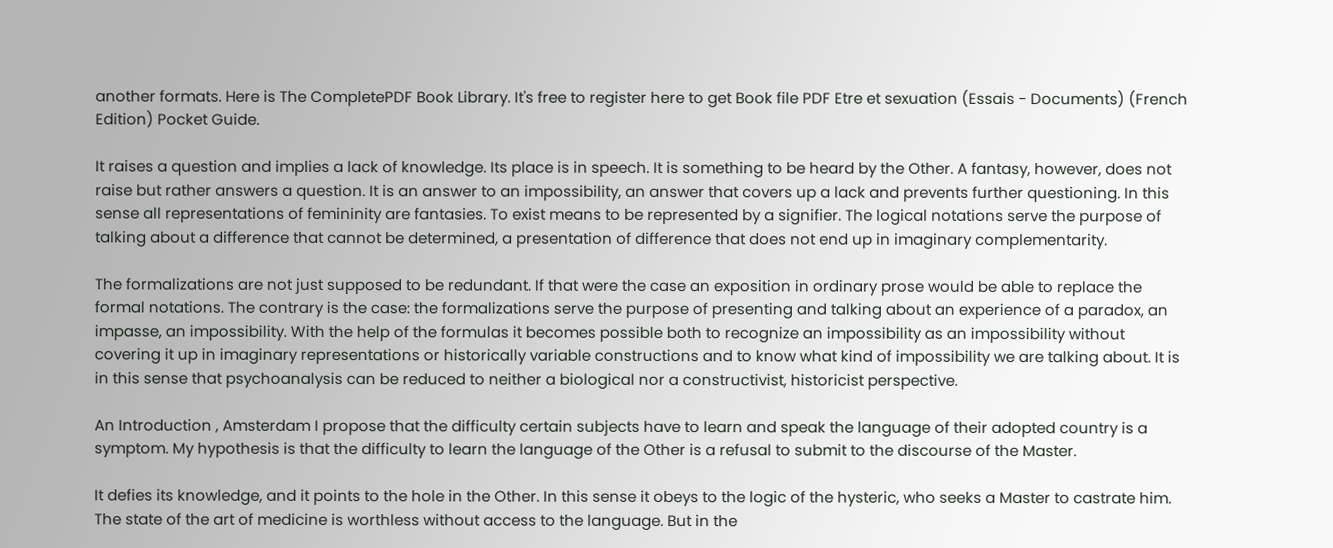another formats. Here is The CompletePDF Book Library. It's free to register here to get Book file PDF Etre et sexuation (Essais - Documents) (French Edition) Pocket Guide.

It raises a question and implies a lack of knowledge. Its place is in speech. It is something to be heard by the Other. A fantasy, however, does not raise but rather answers a question. It is an answer to an impossibility, an answer that covers up a lack and prevents further questioning. In this sense all representations of femininity are fantasies. To exist means to be represented by a signifier. The logical notations serve the purpose of talking about a difference that cannot be determined, a presentation of difference that does not end up in imaginary complementarity.

The formalizations are not just supposed to be redundant. If that were the case an exposition in ordinary prose would be able to replace the formal notations. The contrary is the case: the formalizations serve the purpose of presenting and talking about an experience of a paradox, an impasse, an impossibility. With the help of the formulas it becomes possible both to recognize an impossibility as an impossibility without covering it up in imaginary representations or historically variable constructions and to know what kind of impossibility we are talking about. It is in this sense that psychoanalysis can be reduced to neither a biological nor a constructivist, historicist perspective.

An Introduction , Amsterdam I propose that the difficulty certain subjects have to learn and speak the language of their adopted country is a symptom. My hypothesis is that the difficulty to learn the language of the Other is a refusal to submit to the discourse of the Master.

It defies its knowledge, and it points to the hole in the Other. In this sense it obeys to the logic of the hysteric, who seeks a Master to castrate him. The state of the art of medicine is worthless without access to the language. But in the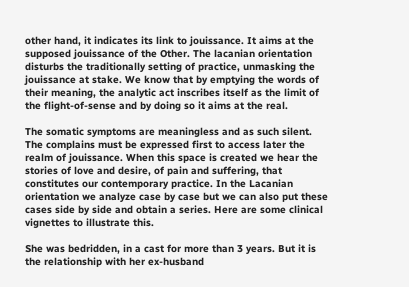other hand, it indicates its link to jouissance. It aims at the supposed jouissance of the Other. The lacanian orientation disturbs the traditionally setting of practice, unmasking the jouissance at stake. We know that by emptying the words of their meaning, the analytic act inscribes itself as the limit of the flight-of-sense and by doing so it aims at the real.

The somatic symptoms are meaningless and as such silent. The complains must be expressed first to access later the realm of jouissance. When this space is created we hear the stories of love and desire, of pain and suffering, that constitutes our contemporary practice. In the Lacanian orientation we analyze case by case but we can also put these cases side by side and obtain a series. Here are some clinical vignettes to illustrate this.

She was bedridden, in a cast for more than 3 years. But it is the relationship with her ex-husband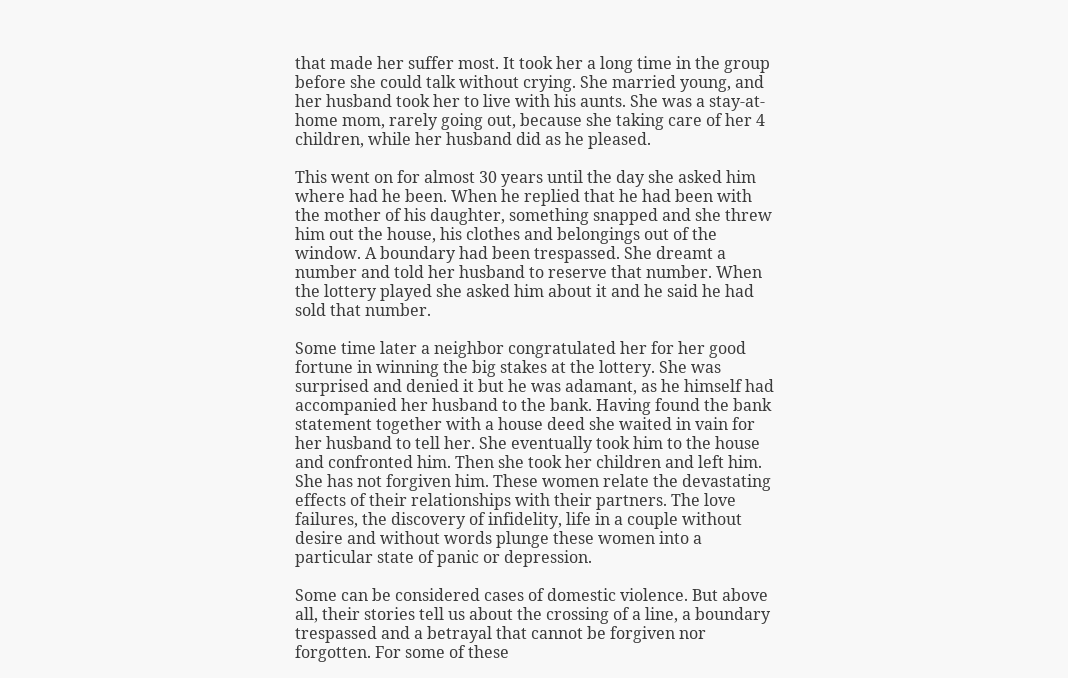that made her suffer most. It took her a long time in the group before she could talk without crying. She married young, and her husband took her to live with his aunts. She was a stay-at-home mom, rarely going out, because she taking care of her 4 children, while her husband did as he pleased.

This went on for almost 30 years until the day she asked him where had he been. When he replied that he had been with the mother of his daughter, something snapped and she threw him out the house, his clothes and belongings out of the window. A boundary had been trespassed. She dreamt a number and told her husband to reserve that number. When the lottery played she asked him about it and he said he had sold that number.

Some time later a neighbor congratulated her for her good fortune in winning the big stakes at the lottery. She was surprised and denied it but he was adamant, as he himself had accompanied her husband to the bank. Having found the bank statement together with a house deed she waited in vain for her husband to tell her. She eventually took him to the house and confronted him. Then she took her children and left him. She has not forgiven him. These women relate the devastating effects of their relationships with their partners. The love failures, the discovery of infidelity, life in a couple without desire and without words plunge these women into a particular state of panic or depression.

Some can be considered cases of domestic violence. But above all, their stories tell us about the crossing of a line, a boundary trespassed and a betrayal that cannot be forgiven nor forgotten. For some of these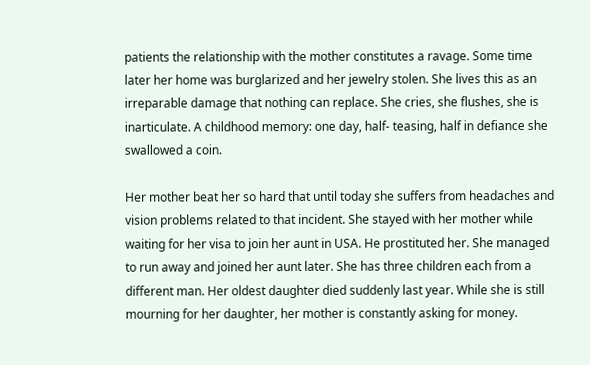patients the relationship with the mother constitutes a ravage. Some time later her home was burglarized and her jewelry stolen. She lives this as an irreparable damage that nothing can replace. She cries, she flushes, she is inarticulate. A childhood memory: one day, half- teasing, half in defiance she swallowed a coin.

Her mother beat her so hard that until today she suffers from headaches and vision problems related to that incident. She stayed with her mother while waiting for her visa to join her aunt in USA. He prostituted her. She managed to run away and joined her aunt later. She has three children each from a different man. Her oldest daughter died suddenly last year. While she is still mourning for her daughter, her mother is constantly asking for money.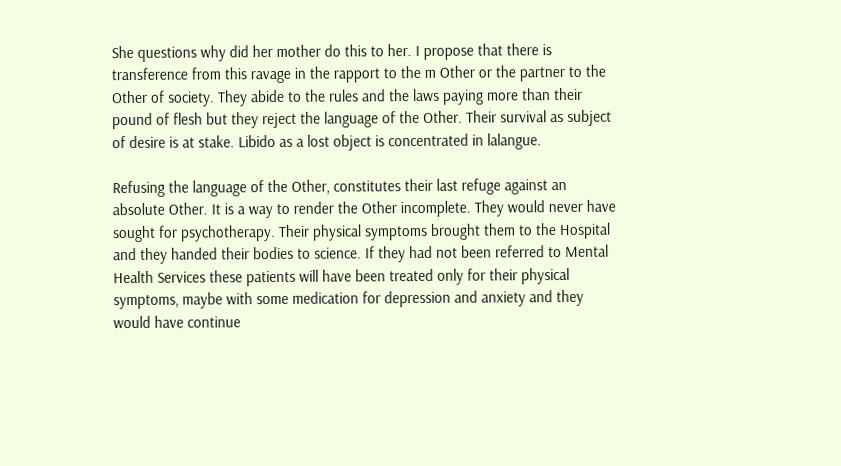She questions why did her mother do this to her. I propose that there is transference from this ravage in the rapport to the m Other or the partner to the Other of society. They abide to the rules and the laws paying more than their pound of flesh but they reject the language of the Other. Their survival as subject of desire is at stake. Libido as a lost object is concentrated in lalangue.

Refusing the language of the Other, constitutes their last refuge against an absolute Other. It is a way to render the Other incomplete. They would never have sought for psychotherapy. Their physical symptoms brought them to the Hospital and they handed their bodies to science. If they had not been referred to Mental Health Services these patients will have been treated only for their physical symptoms, maybe with some medication for depression and anxiety and they would have continue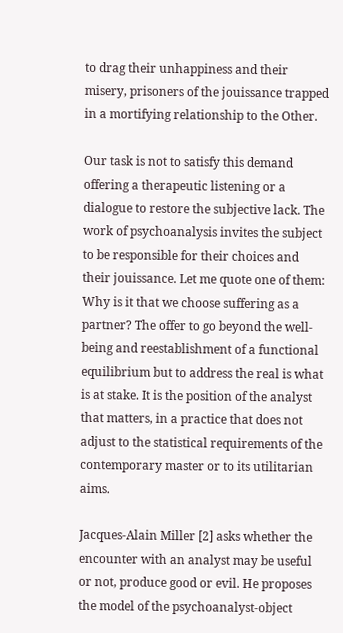to drag their unhappiness and their misery, prisoners of the jouissance trapped in a mortifying relationship to the Other.

Our task is not to satisfy this demand offering a therapeutic listening or a dialogue to restore the subjective lack. The work of psychoanalysis invites the subject to be responsible for their choices and their jouissance. Let me quote one of them: Why is it that we choose suffering as a partner? The offer to go beyond the well-being and reestablishment of a functional equilibrium but to address the real is what is at stake. It is the position of the analyst that matters, in a practice that does not adjust to the statistical requirements of the contemporary master or to its utilitarian aims.

Jacques-Alain Miller [2] asks whether the encounter with an analyst may be useful or not, produce good or evil. He proposes the model of the psychoanalyst-object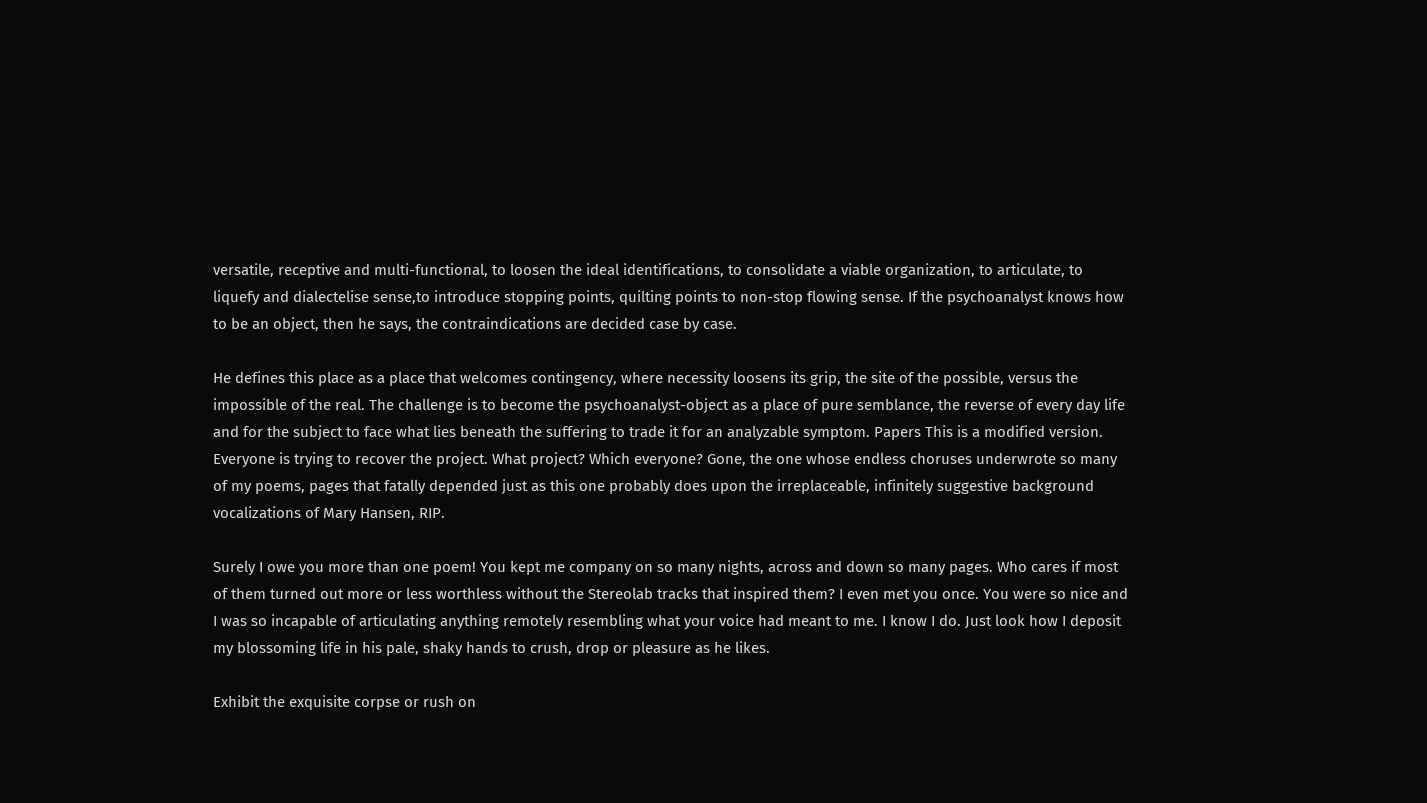versatile, receptive and multi-functional, to loosen the ideal identifications, to consolidate a viable organization, to articulate, to liquefy and dialectelise sense,to introduce stopping points, quilting points to non-stop flowing sense. If the psychoanalyst knows how to be an object, then he says, the contraindications are decided case by case.

He defines this place as a place that welcomes contingency, where necessity loosens its grip, the site of the possible, versus the impossible of the real. The challenge is to become the psychoanalyst-object as a place of pure semblance, the reverse of every day life and for the subject to face what lies beneath the suffering to trade it for an analyzable symptom. Papers This is a modified version. Everyone is trying to recover the project. What project? Which everyone? Gone, the one whose endless choruses underwrote so many of my poems, pages that fatally depended just as this one probably does upon the irreplaceable, infinitely suggestive background vocalizations of Mary Hansen, RIP.

Surely I owe you more than one poem! You kept me company on so many nights, across and down so many pages. Who cares if most of them turned out more or less worthless without the Stereolab tracks that inspired them? I even met you once. You were so nice and I was so incapable of articulating anything remotely resembling what your voice had meant to me. I know I do. Just look how I deposit my blossoming life in his pale, shaky hands to crush, drop or pleasure as he likes.

Exhibit the exquisite corpse or rush on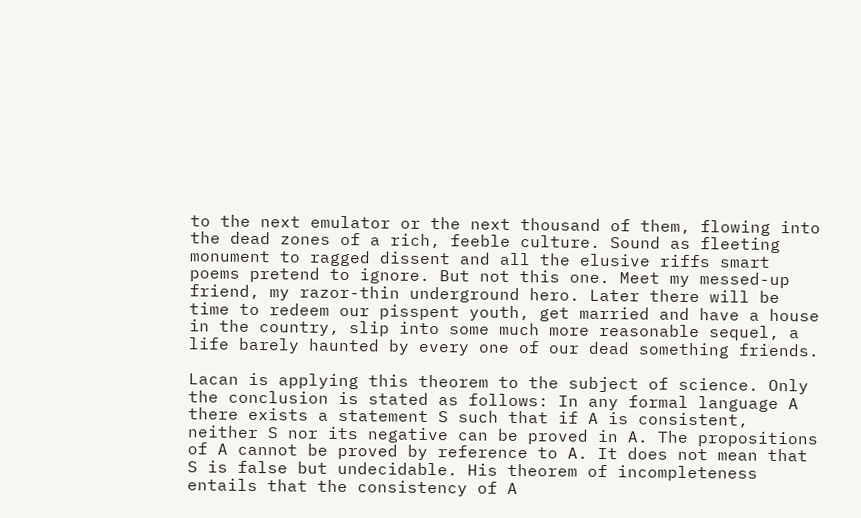to the next emulator or the next thousand of them, flowing into the dead zones of a rich, feeble culture. Sound as fleeting monument to ragged dissent and all the elusive riffs smart poems pretend to ignore. But not this one. Meet my messed-up friend, my razor-thin underground hero. Later there will be time to redeem our pisspent youth, get married and have a house in the country, slip into some much more reasonable sequel, a life barely haunted by every one of our dead something friends.

Lacan is applying this theorem to the subject of science. Only the conclusion is stated as follows: In any formal language A there exists a statement S such that if A is consistent, neither S nor its negative can be proved in A. The propositions of A cannot be proved by reference to A. It does not mean that S is false but undecidable. His theorem of incompleteness entails that the consistency of A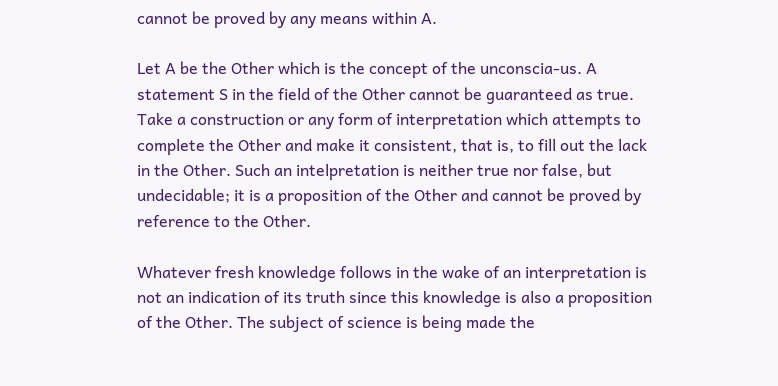cannot be proved by any means within A.

Let A be the Other which is the concept of the unconscia-us. A statement S in the field of the Other cannot be guaranteed as true. Take a construction or any form of interpretation which attempts to complete the Other and make it consistent, that is, to fill out the lack in the Other. Such an intelpretation is neither true nor false, but undecidable; it is a proposition of the Other and cannot be proved by reference to the Other.

Whatever fresh knowledge follows in the wake of an interpretation is not an indication of its truth since this knowledge is also a proposition of the Other. The subject of science is being made the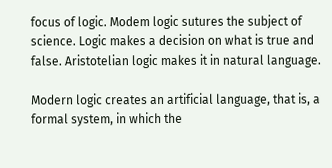focus of logic. Modem logic sutures the subject of science. Logic makes a decision on what is true and false. Aristotelian logic makes it in natural language.

Modern logic creates an artificial language, that is, a formal system, in which the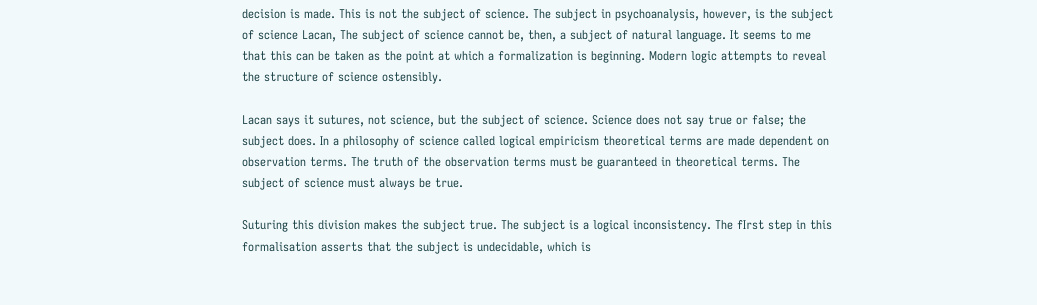decision is made. This is not the subject of science. The subject in psychoanalysis, however, is the subject of science Lacan, The subject of science cannot be, then, a subject of natural language. It seems to me that this can be taken as the point at which a formalization is beginning. Modern logic attempts to reveal the structure of science ostensibly.

Lacan says it sutures, not science, but the subject of science. Science does not say true or false; the subject does. In a philosophy of science called logical empiricism theoretical terms are made dependent on observation terms. The truth of the observation terms must be guaranteed in theoretical terms. The subject of science must always be true.

Suturing this division makes the subject true. The subject is a logical inconsistency. The fIrst step in this formalisation asserts that the subject is undecidable, which is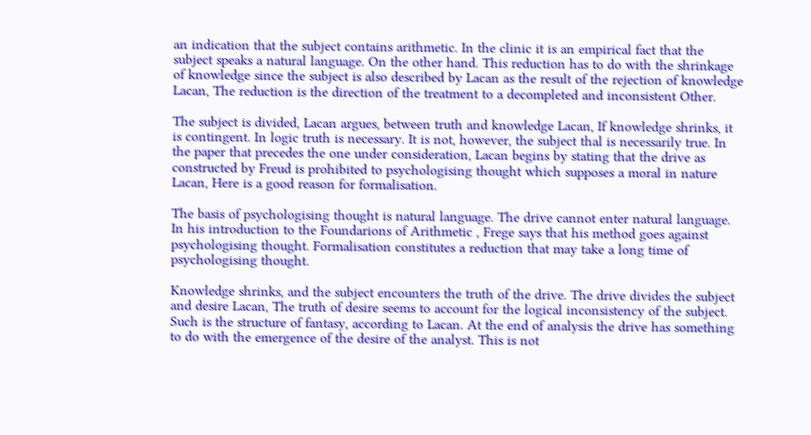an indication that the subject contains arithmetic. In the clinic it is an empirical fact that the subject speaks a natural language. On the other hand. This reduction has to do with the shrinkage of knowledge since the subject is also described by Lacan as the result of the rejection of knowledge Lacan, The reduction is the direction of the treatment to a decompleted and inconsistent Other.

The subject is divided, Lacan argues, between truth and knowledge Lacan, If knowledge shrinks, it is contingent. In logic truth is necessary. It is not, however, the subject thal is necessarily true. In the paper that precedes the one under consideration, Lacan begins by stating that the drive as constructed by Freud is prohibited to psychologising thought which supposes a moral in nature Lacan, Here is a good reason for formalisation.

The basis of psychologising thought is natural language. The drive cannot enter natural language. In his introduction to the Foundarions of Arithmetic , Frege says that his method goes against psychologising thought. Formalisation constitutes a reduction that may take a long time of psychologising thought.

Knowledge shrinks, and the subject encounters the truth of the drive. The drive divides the subject and desire Lacan, The truth of desire seems to account for the logical inconsistency of the subject. Such is the structure of fantasy, according to Lacan. At the end of analysis the drive has something to do with the emergence of the desire of the analyst. This is not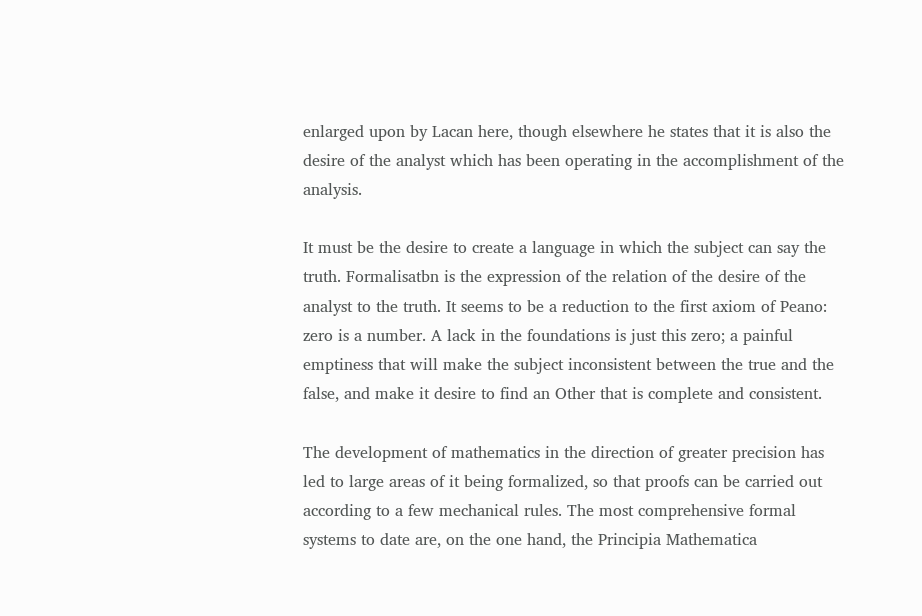enlarged upon by Lacan here, though elsewhere he states that it is also the desire of the analyst which has been operating in the accomplishment of the analysis.

It must be the desire to create a language in which the subject can say the truth. Formalisatbn is the expression of the relation of the desire of the analyst to the truth. It seems to be a reduction to the first axiom of Peano: zero is a number. A lack in the foundations is just this zero; a painful emptiness that will make the subject inconsistent between the true and the false, and make it desire to find an Other that is complete and consistent.

The development of mathematics in the direction of greater precision has led to large areas of it being formalized, so that proofs can be carried out according to a few mechanical rules. The most comprehensive formal systems to date are, on the one hand, the Principia Mathematica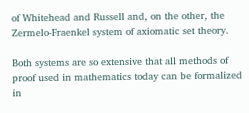of Whitehead and Russell and, on the other, the Zermelo-Fraenkel system of axiomatic set theory.

Both systems are so extensive that all methods of proof used in mathematics today can be formalized in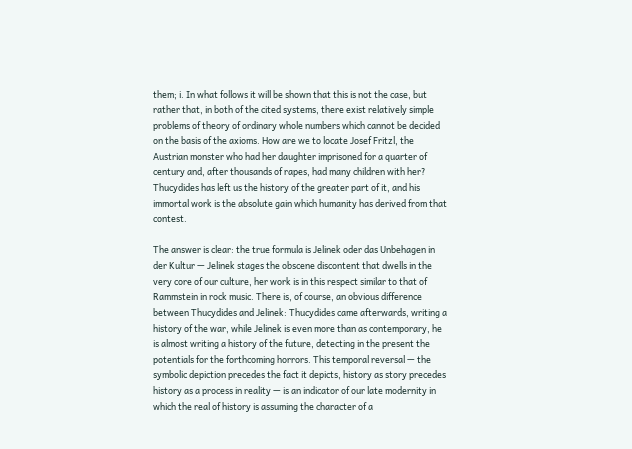them; i. In what follows it will be shown that this is not the case, but rather that, in both of the cited systems, there exist relatively simple problems of theory of ordinary whole numbers which cannot be decided on the basis of the axioms. How are we to locate Josef Fritzl, the Austrian monster who had her daughter imprisoned for a quarter of century and, after thousands of rapes, had many children with her? Thucydides has left us the history of the greater part of it, and his immortal work is the absolute gain which humanity has derived from that contest.

The answer is clear: the true formula is Jelinek oder das Unbehagen in der Kultur — Jelinek stages the obscene discontent that dwells in the very core of our culture, her work is in this respect similar to that of Rammstein in rock music. There is, of course, an obvious difference between Thucydides and Jelinek: Thucydides came afterwards, writing a history of the war, while Jelinek is even more than as contemporary, he is almost writing a history of the future, detecting in the present the potentials for the forthcoming horrors. This temporal reversal — the symbolic depiction precedes the fact it depicts, history as story precedes history as a process in reality — is an indicator of our late modernity in which the real of history is assuming the character of a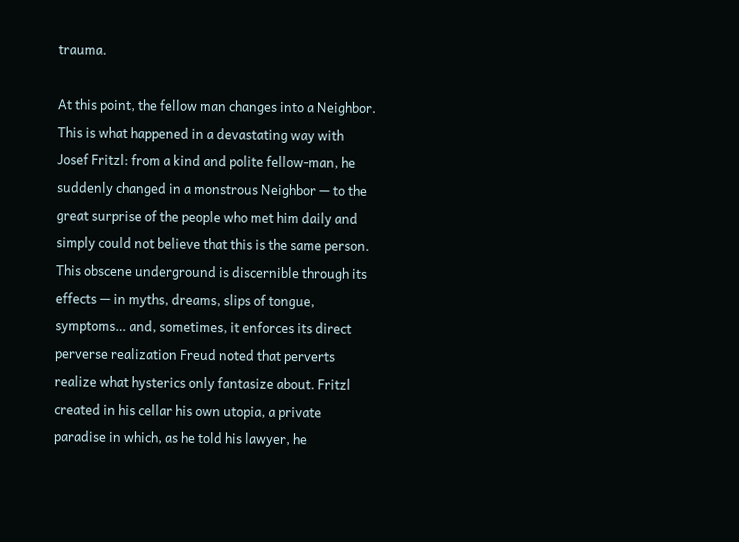trauma.

At this point, the fellow man changes into a Neighbor. This is what happened in a devastating way with Josef Fritzl: from a kind and polite fellow-man, he suddenly changed in a monstrous Neighbor — to the great surprise of the people who met him daily and simply could not believe that this is the same person. This obscene underground is discernible through its effects — in myths, dreams, slips of tongue, symptoms… and, sometimes, it enforces its direct perverse realization Freud noted that perverts realize what hysterics only fantasize about. Fritzl created in his cellar his own utopia, a private paradise in which, as he told his lawyer, he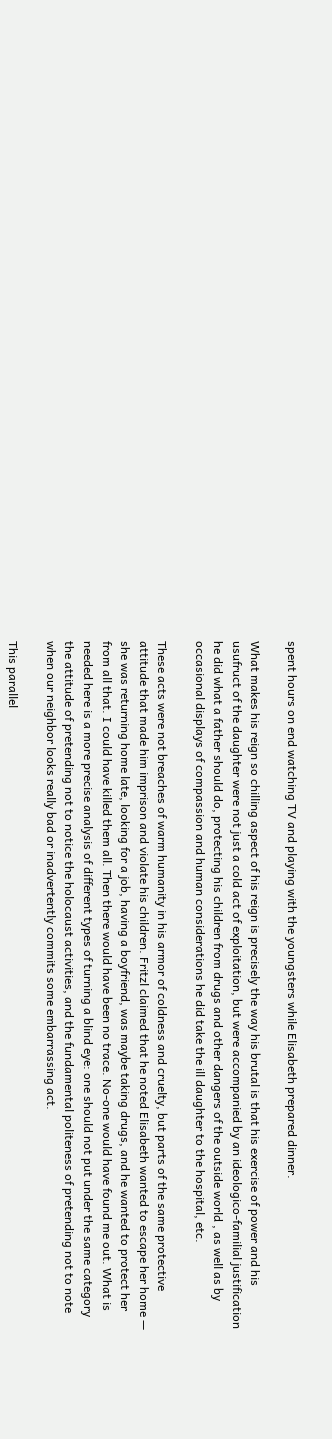spent hours on end watching TV and playing with the youngsters while Elisabeth prepared dinner.

What makes his reign so chilling aspect of his reign is precisely the way his brutal is that his exercise of power and his usufruct of the daughter were not just a cold act of exploitation, but were accompanied by an ideologico-familial justification he did what a father should do, protecting his children from drugs and other dangers of the outside world , as well as by occasional displays of compassion and human considerations he did take the ill daughter to the hospital, etc.

These acts were not breaches of warm humanity in his armor of coldness and cruelty, but parts of the same protective attitude that made him imprison and violate his children. Fritzl claimed that he noted Elisabeth wanted to escape her home — she was returning home late, looking for a job, having a boyfriend, was maybe taking drugs, and he wanted to protect her from all that. I could have killed them all. Then there would have been no trace. No-one would have found me out. What is needed here is a more precise analysis of different types of turning a blind eye: one should not put under the same category the attitude of pretending not to notice the holocaust activities, and the fundamental politeness of pretending not to note when our neighbor looks really bad or inadvertently commits some embarrassing act.

This parallel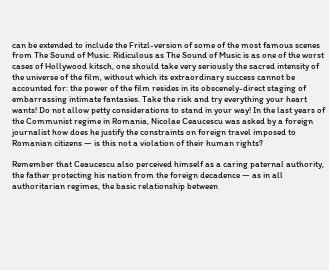can be extended to include the Fritzl-version of some of the most famous scenes from The Sound of Music. Ridiculous as The Sound of Music is as one of the worst cases of Hollywood kitsch, one should take very seriously the sacred intensity of the universe of the film, without which its extraordinary success cannot be accounted for: the power of the film resides in its obscenely-direct staging of embarrassing intimate fantasies. Take the risk and try everything your heart wants! Do not allow petty considerations to stand in your way! In the last years of the Communist regime in Romania, Nicolae Ceaucescu was asked by a foreign journalist how does he justify the constraints on foreign travel imposed to Romanian citizens — is this not a violation of their human rights?

Remember that Ceaucescu also perceived himself as a caring paternal authority, the father protecting his nation from the foreign decadence — as in all authoritarian regimes, the basic relationship between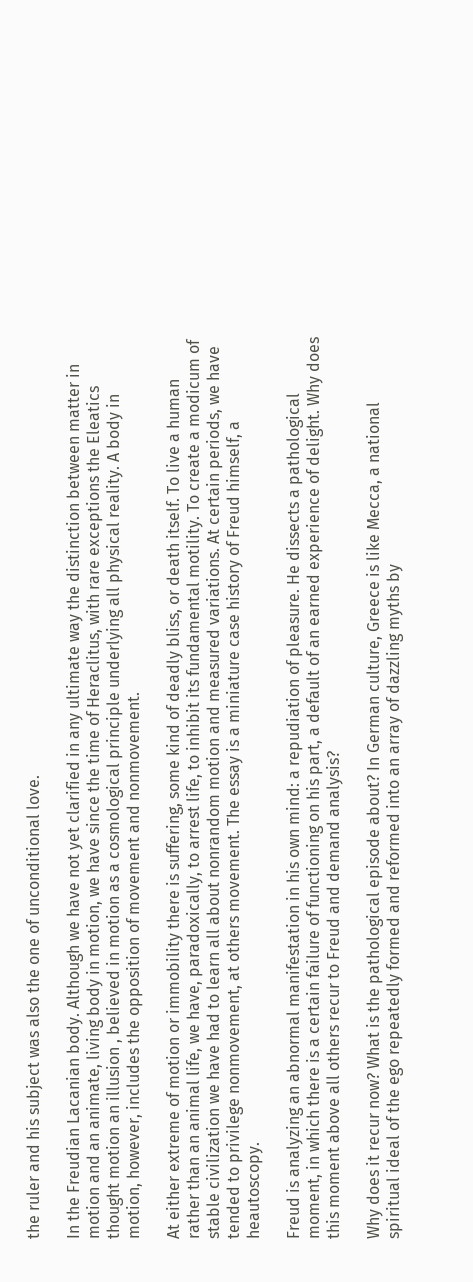the ruler and his subject was also the one of unconditional love.

In the Freudian Lacanian body. Although we have not yet clarified in any ultimate way the distinction between matter in motion and an animate, living body in motion, we have since the time of Heraclitus, with rare exceptions the Eleatics thought motion an illusion , believed in motion as a cosmological principle underlying all physical reality. A body in motion, however, includes the opposition of movement and nonmovement.

At either extreme of motion or immobility there is suffering, some kind of deadly bliss, or death itself. To live a human rather than an animal life, we have, paradoxically, to arrest life, to inhibit its fundamental motility. To create a modicum of stable civilization we have had to learn all about nonrandom motion and measured variations. At certain periods, we have tended to privilege nonmovement, at others movement. The essay is a miniature case history of Freud himself, a heautoscopy.

Freud is analyzing an abnormal manifestation in his own mind: a repudiation of pleasure. He dissects a pathological moment, in which there is a certain failure of functioning on his part, a default of an earned experience of delight. Why does this moment above all others recur to Freud and demand analysis?

Why does it recur now? What is the pathological episode about? In German culture, Greece is like Mecca, a national spiritual ideal of the ego repeatedly formed and reformed into an array of dazzling myths by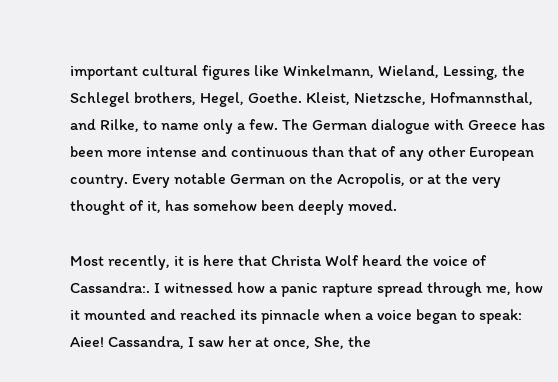important cultural figures like Winkelmann, Wieland, Lessing, the Schlegel brothers, Hegel, Goethe. Kleist, Nietzsche, Hofmannsthal, and Rilke, to name only a few. The German dialogue with Greece has been more intense and continuous than that of any other European country. Every notable German on the Acropolis, or at the very thought of it, has somehow been deeply moved.

Most recently, it is here that Christa Wolf heard the voice of Cassandra:. I witnessed how a panic rapture spread through me, how it mounted and reached its pinnacle when a voice began to speak: Aiee! Cassandra, I saw her at once, She, the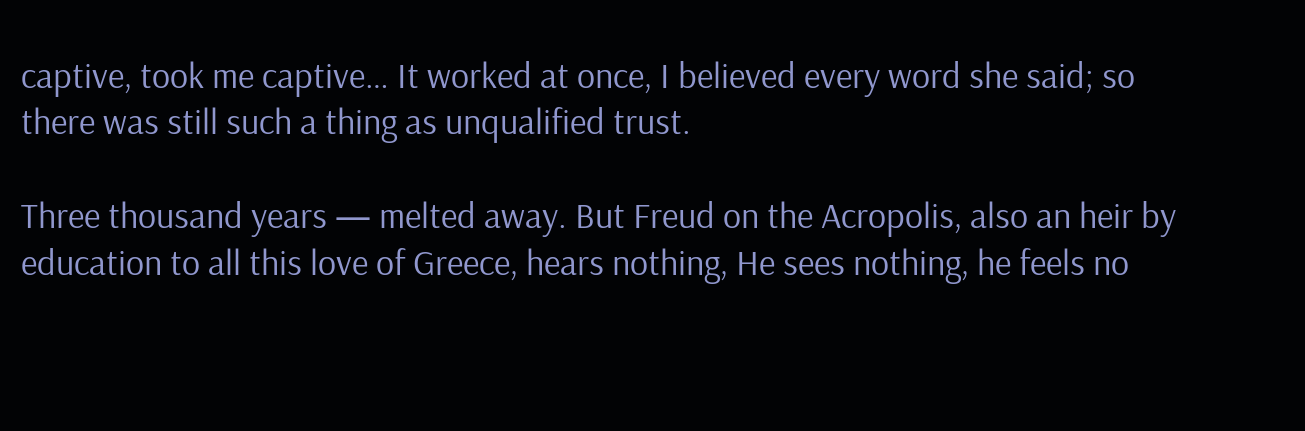captive, took me captive… It worked at once, I believed every word she said; so there was still such a thing as unqualified trust.

Three thousand years — melted away. But Freud on the Acropolis, also an heir by education to all this love of Greece, hears nothing, He sees nothing, he feels no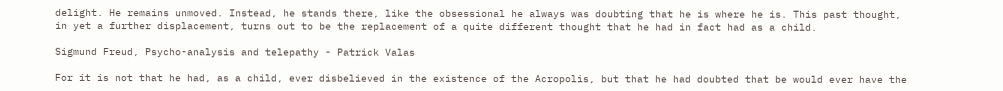delight. He remains unmoved. Instead, he stands there, like the obsessional he always was doubting that he is where he is. This past thought, in yet a further displacement, turns out to be the replacement of a quite different thought that he had in fact had as a child.

Sigmund Freud, Psycho-analysis and telepathy - Patrick Valas

For it is not that he had, as a child, ever disbelieved in the existence of the Acropolis, but that he had doubted that be would ever have the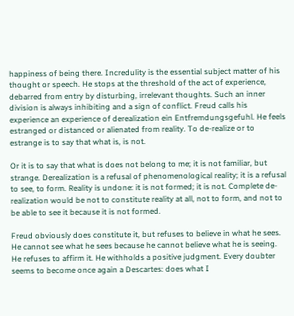happiness of being there. Incredulity is the essential subject matter of his thought or speech. He stops at the threshold of the act of experience, debarred from entry by disturbing, irrelevant thoughts. Such an inner division is always inhibiting and a sign of conflict. Freud calls his experience an experience of derealization ein Entfremdungsgefuhl. He feels estranged or distanced or alienated from reality. To de-realize or to estrange is to say that what is, is not.

Or it is to say that what is does not belong to me; it is not familiar, but strange. Derealization is a refusal of phenomenological reality; it is a refusal to see, to form. Reality is undone: it is not formed; it is not. Complete de-realization would be not to constitute reality at all, not to form, and not to be able to see it because it is not formed.

Freud obviously does constitute it, but refuses to believe in what he sees. He cannot see what he sees because he cannot believe what he is seeing. He refuses to affirm it. He withholds a positive judgment. Every doubter seems to become once again a Descartes: does what I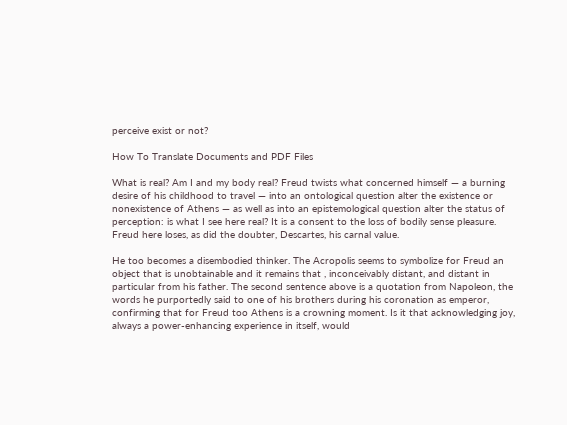perceive exist or not?

How To Translate Documents and PDF Files

What is real? Am I and my body real? Freud twists what concerned himself — a burning desire of his childhood to travel — into an ontological question alter the existence or nonexistence of Athens — as well as into an epistemological question alter the status of perception: is what I see here real? It is a consent to the loss of bodily sense pleasure. Freud here loses, as did the doubter, Descartes, his carnal value.

He too becomes a disembodied thinker. The Acropolis seems to symbolize for Freud an object that is unobtainable and it remains that , inconceivably distant, and distant in particular from his father. The second sentence above is a quotation from Napoleon, the words he purportedly said to one of his brothers during his coronation as emperor, confirming that for Freud too Athens is a crowning moment. Is it that acknowledging joy, always a power-enhancing experience in itself, would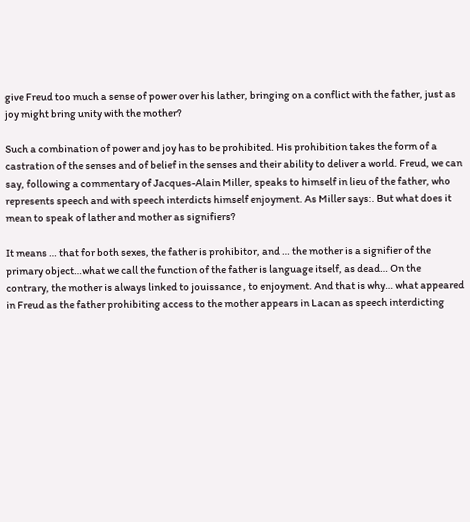give Freud too much a sense of power over his lather, bringing on a conflict with the father, just as joy might bring unity with the mother?

Such a combination of power and joy has to be prohibited. His prohibition takes the form of a castration of the senses and of belief in the senses and their ability to deliver a world. Freud, we can say, following a commentary of Jacques-Alain Miller, speaks to himself in lieu of the father, who represents speech and with speech interdicts himself enjoyment. As Miller says:. But what does it mean to speak of lather and mother as signifiers?

It means … that for both sexes, the father is prohibitor, and … the mother is a signifier of the primary object…what we call the function of the father is language itself, as dead… On the contrary, the mother is always linked to jouissance , to enjoyment. And that is why… what appeared in Freud as the father prohibiting access to the mother appears in Lacan as speech interdicting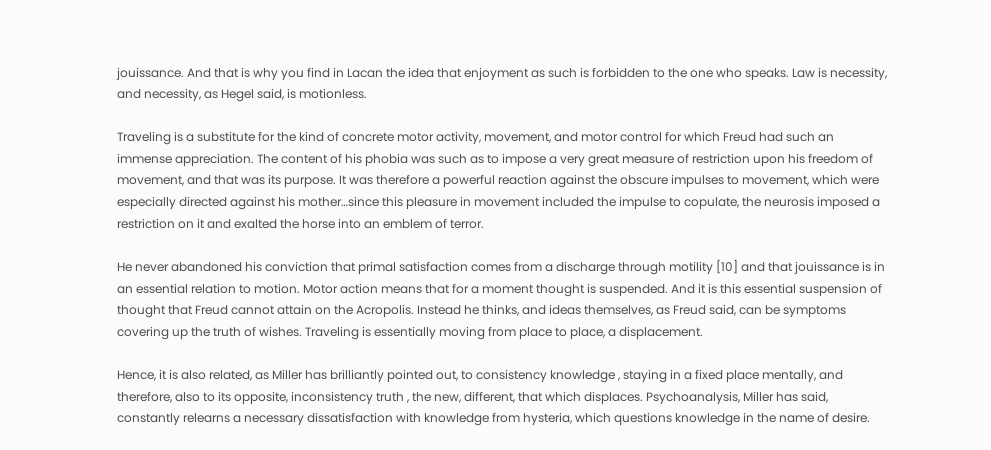jouissance. And that is why you find in Lacan the idea that enjoyment as such is forbidden to the one who speaks. Law is necessity, and necessity, as Hegel said, is motionless.

Traveling is a substitute for the kind of concrete motor activity, movement, and motor control for which Freud had such an immense appreciation. The content of his phobia was such as to impose a very great measure of restriction upon his freedom of movement, and that was its purpose. It was therefore a powerful reaction against the obscure impulses to movement, which were especially directed against his mother…since this pleasure in movement included the impulse to copulate, the neurosis imposed a restriction on it and exalted the horse into an emblem of terror.

He never abandoned his conviction that primal satisfaction comes from a discharge through motility [10] and that jouissance is in an essential relation to motion. Motor action means that for a moment thought is suspended. And it is this essential suspension of thought that Freud cannot attain on the Acropolis. Instead he thinks, and ideas themselves, as Freud said, can be symptoms covering up the truth of wishes. Traveling is essentially moving from place to place, a displacement.

Hence, it is also related, as Miller has brilliantly pointed out, to consistency knowledge , staying in a fixed place mentally, and therefore, also to its opposite, inconsistency truth , the new, different, that which displaces. Psychoanalysis, Miller has said, constantly relearns a necessary dissatisfaction with knowledge from hysteria, which questions knowledge in the name of desire.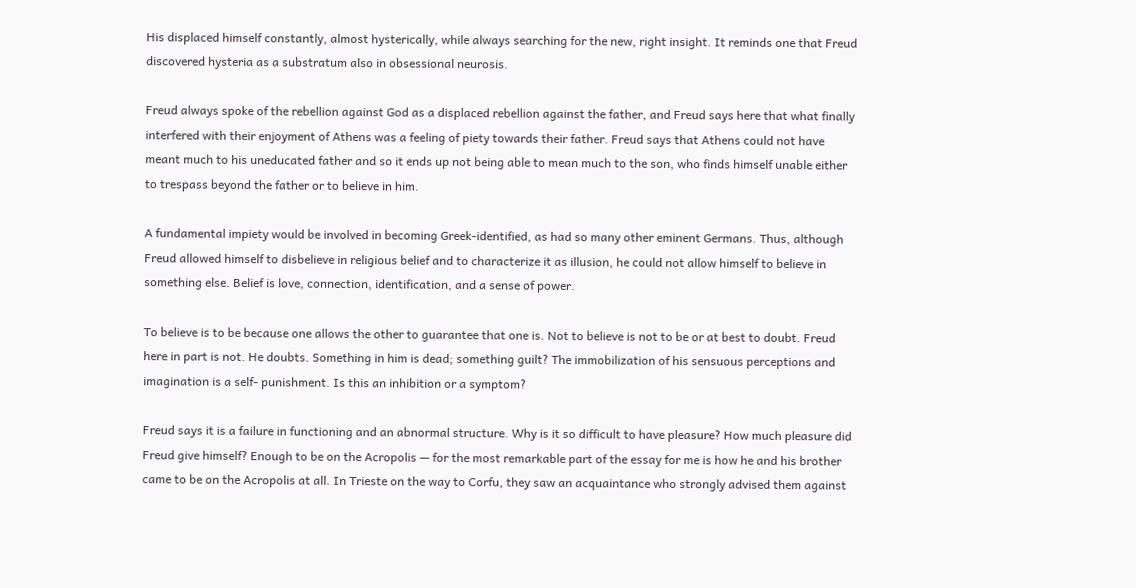His displaced himself constantly, almost hysterically, while always searching for the new, right insight. It reminds one that Freud discovered hysteria as a substratum also in obsessional neurosis.

Freud always spoke of the rebellion against God as a displaced rebellion against the father, and Freud says here that what finally interfered with their enjoyment of Athens was a feeling of piety towards their father. Freud says that Athens could not have meant much to his uneducated father and so it ends up not being able to mean much to the son, who finds himself unable either to trespass beyond the father or to believe in him.

A fundamental impiety would be involved in becoming Greek-identified, as had so many other eminent Germans. Thus, although Freud allowed himself to disbelieve in religious belief and to characterize it as illusion, he could not allow himself to believe in something else. Belief is love, connection, identification, and a sense of power.

To believe is to be because one allows the other to guarantee that one is. Not to believe is not to be or at best to doubt. Freud here in part is not. He doubts. Something in him is dead; something guilt? The immobilization of his sensuous perceptions and imagination is a self- punishment. Is this an inhibition or a symptom?

Freud says it is a failure in functioning and an abnormal structure. Why is it so difficult to have pleasure? How much pleasure did Freud give himself? Enough to be on the Acropolis — for the most remarkable part of the essay for me is how he and his brother came to be on the Acropolis at all. In Trieste on the way to Corfu, they saw an acquaintance who strongly advised them against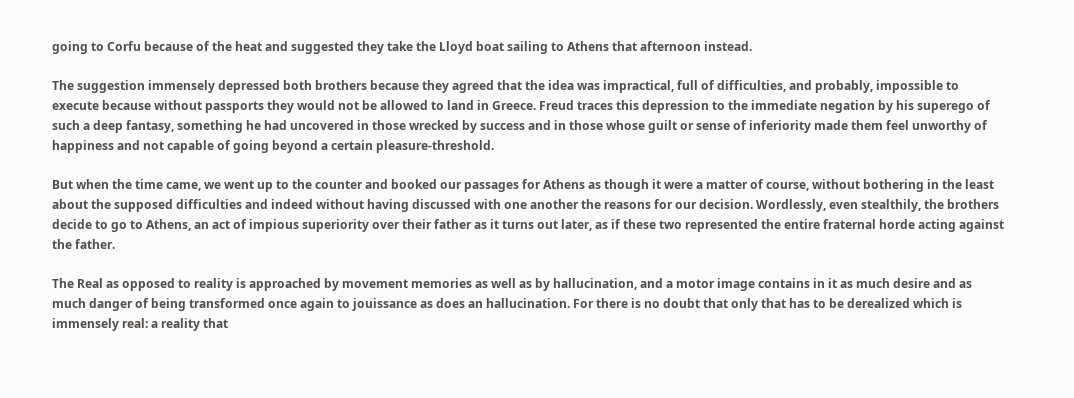going to Corfu because of the heat and suggested they take the Lloyd boat sailing to Athens that afternoon instead.

The suggestion immensely depressed both brothers because they agreed that the idea was impractical, full of difficulties, and probably, impossible to execute because without passports they would not be allowed to land in Greece. Freud traces this depression to the immediate negation by his superego of such a deep fantasy, something he had uncovered in those wrecked by success and in those whose guilt or sense of inferiority made them feel unworthy of happiness and not capable of going beyond a certain pleasure-threshold.

But when the time came, we went up to the counter and booked our passages for Athens as though it were a matter of course, without bothering in the least about the supposed difficulties and indeed without having discussed with one another the reasons for our decision. Wordlessly, even stealthily, the brothers decide to go to Athens, an act of impious superiority over their father as it turns out later, as if these two represented the entire fraternal horde acting against the father.

The Real as opposed to reality is approached by movement memories as well as by hallucination, and a motor image contains in it as much desire and as much danger of being transformed once again to jouissance as does an hallucination. For there is no doubt that only that has to be derealized which is immensely real: a reality that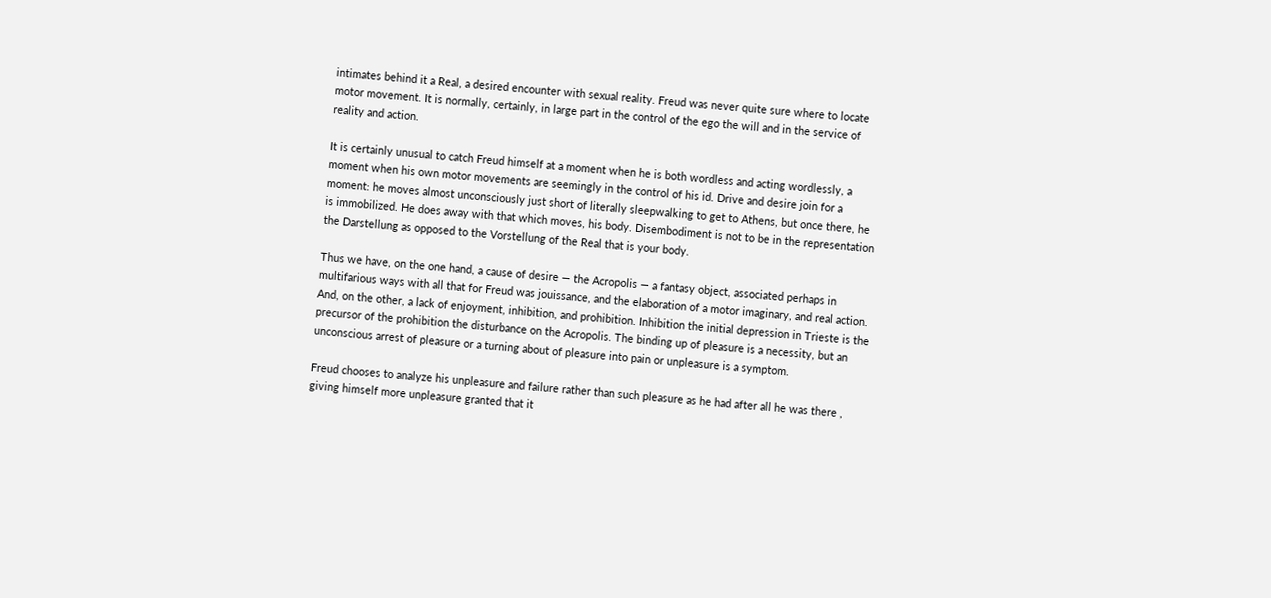intimates behind it a Real, a desired encounter with sexual reality. Freud was never quite sure where to locate motor movement. It is normally, certainly, in large part in the control of the ego the will and in the service of reality and action.

It is certainly unusual to catch Freud himself at a moment when he is both wordless and acting wordlessly, a moment when his own motor movements are seemingly in the control of his id. Drive and desire join for a moment: he moves almost unconsciously just short of literally sleepwalking to get to Athens, but once there, he is immobilized. He does away with that which moves, his body. Disembodiment is not to be in the representation the Darstellung as opposed to the Vorstellung of the Real that is your body.

Thus we have, on the one hand, a cause of desire — the Acropolis — a fantasy object, associated perhaps in multifarious ways with all that for Freud was jouissance, and the elaboration of a motor imaginary, and real action. And, on the other, a lack of enjoyment, inhibition, and prohibition. Inhibition the initial depression in Trieste is the precursor of the prohibition the disturbance on the Acropolis. The binding up of pleasure is a necessity, but an unconscious arrest of pleasure or a turning about of pleasure into pain or unpleasure is a symptom.

Freud chooses to analyze his unpleasure and failure rather than such pleasure as he had after all he was there , giving himself more unpleasure granted that it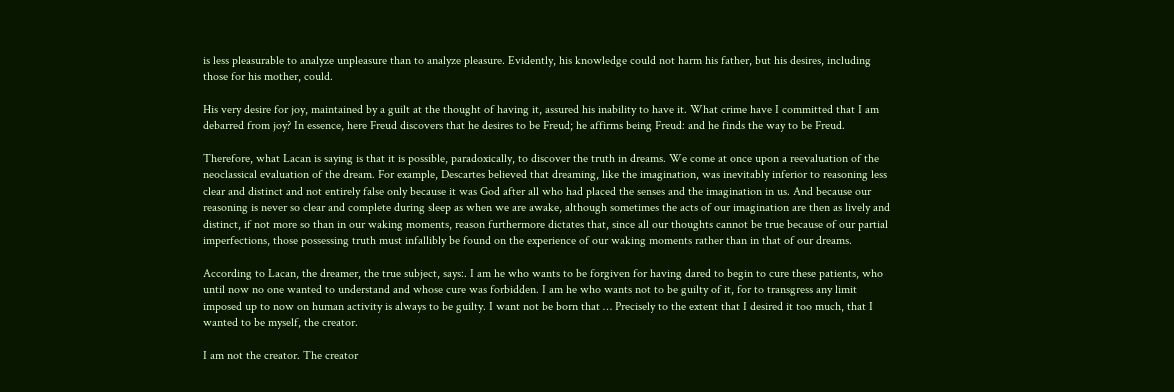is less pleasurable to analyze unpleasure than to analyze pleasure. Evidently, his knowledge could not harm his father, but his desires, including those for his mother, could.

His very desire for joy, maintained by a guilt at the thought of having it, assured his inability to have it. What crime have I committed that I am debarred from joy? In essence, here Freud discovers that he desires to be Freud; he affirms being Freud: and he finds the way to be Freud.

Therefore, what Lacan is saying is that it is possible, paradoxically, to discover the truth in dreams. We come at once upon a reevaluation of the neoclassical evaluation of the dream. For example, Descartes believed that dreaming, like the imagination, was inevitably inferior to reasoning less clear and distinct and not entirely false only because it was God after all who had placed the senses and the imagination in us. And because our reasoning is never so clear and complete during sleep as when we are awake, although sometimes the acts of our imagination are then as lively and distinct, if not more so than in our waking moments, reason furthermore dictates that, since all our thoughts cannot be true because of our partial imperfections, those possessing truth must infallibly be found on the experience of our waking moments rather than in that of our dreams.

According to Lacan, the dreamer, the true subject, says:. I am he who wants to be forgiven for having dared to begin to cure these patients, who until now no one wanted to understand and whose cure was forbidden. I am he who wants not to be guilty of it, for to transgress any limit imposed up to now on human activity is always to be guilty. I want not be born that … Precisely to the extent that I desired it too much, that I wanted to be myself, the creator.

I am not the creator. The creator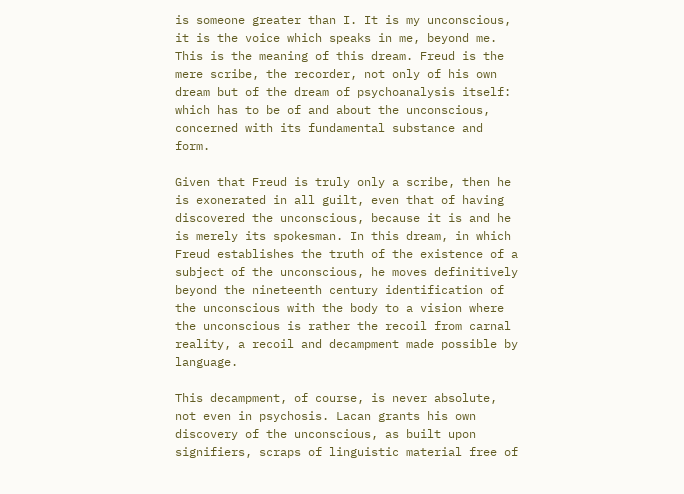is someone greater than I. It is my unconscious, it is the voice which speaks in me, beyond me. This is the meaning of this dream. Freud is the mere scribe, the recorder, not only of his own dream but of the dream of psychoanalysis itself: which has to be of and about the unconscious, concerned with its fundamental substance and form.

Given that Freud is truly only a scribe, then he is exonerated in all guilt, even that of having discovered the unconscious, because it is and he is merely its spokesman. In this dream, in which Freud establishes the truth of the existence of a subject of the unconscious, he moves definitively beyond the nineteenth century identification of the unconscious with the body to a vision where the unconscious is rather the recoil from carnal reality, a recoil and decampment made possible by language.

This decampment, of course, is never absolute, not even in psychosis. Lacan grants his own discovery of the unconscious, as built upon signifiers, scraps of linguistic material free of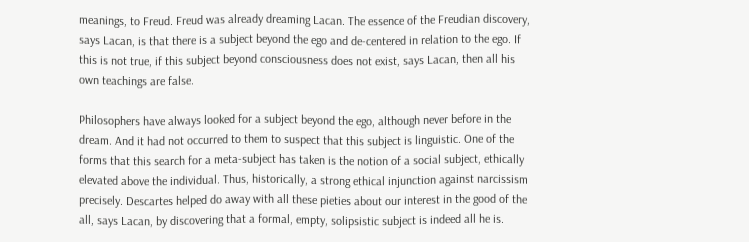meanings, to Freud. Freud was already dreaming Lacan. The essence of the Freudian discovery, says Lacan, is that there is a subject beyond the ego and de-centered in relation to the ego. If this is not true, if this subject beyond consciousness does not exist, says Lacan, then all his own teachings are false.

Philosophers have always looked for a subject beyond the ego, although never before in the dream. And it had not occurred to them to suspect that this subject is linguistic. One of the forms that this search for a meta-subject has taken is the notion of a social subject, ethically elevated above the individual. Thus, historically, a strong ethical injunction against narcissism precisely. Descartes helped do away with all these pieties about our interest in the good of the all, says Lacan, by discovering that a formal, empty, solipsistic subject is indeed all he is.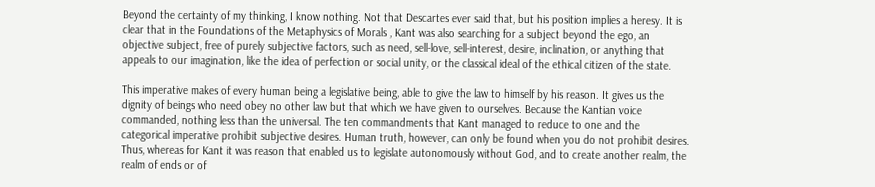Beyond the certainty of my thinking, I know nothing. Not that Descartes ever said that, but his position implies a heresy. It is clear that in the Foundations of the Metaphysics of Morals , Kant was also searching for a subject beyond the ego, an objective subject, free of purely subjective factors, such as need, sell-love, sell-interest, desire, inclination, or anything that appeals to our imagination, like the idea of perfection or social unity, or the classical ideal of the ethical citizen of the state.

This imperative makes of every human being a legislative being, able to give the law to himself by his reason. It gives us the dignity of beings who need obey no other law but that which we have given to ourselves. Because the Kantian voice commanded, nothing less than the universal. The ten commandments that Kant managed to reduce to one and the categorical imperative prohibit subjective desires. Human truth, however, can only be found when you do not prohibit desires. Thus, whereas for Kant it was reason that enabled us to legislate autonomously without God, and to create another realm, the realm of ends or of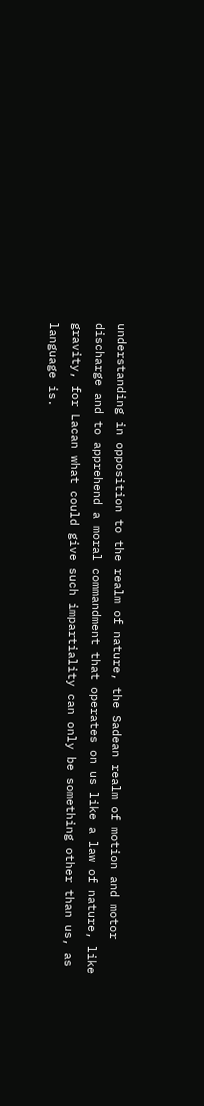understanding in opposition to the realm of nature, the Sadean realm of motion and motor discharge and to apprehend a moral commandment that operates on us like a law of nature, like gravity, for Lacan what could give such impartiality can only be something other than us, as language is.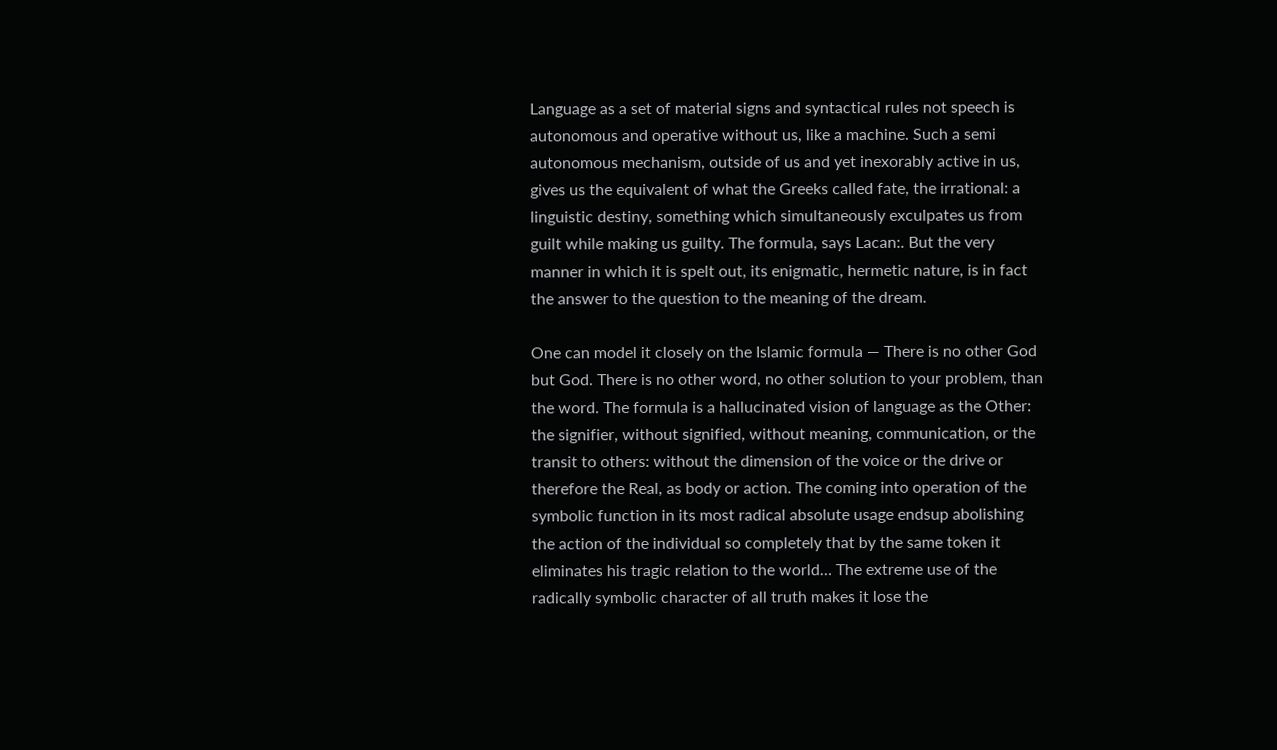Language as a set of material signs and syntactical rules not speech is autonomous and operative without us, like a machine. Such a semi autonomous mechanism, outside of us and yet inexorably active in us, gives us the equivalent of what the Greeks called fate, the irrational: a linguistic destiny, something which simultaneously exculpates us from guilt while making us guilty. The formula, says Lacan:. But the very manner in which it is spelt out, its enigmatic, hermetic nature, is in fact the answer to the question to the meaning of the dream.

One can model it closely on the Islamic formula — There is no other God but God. There is no other word, no other solution to your problem, than the word. The formula is a hallucinated vision of language as the Other: the signifier, without signified, without meaning, communication, or the transit to others: without the dimension of the voice or the drive or therefore the Real, as body or action. The coming into operation of the symbolic function in its most radical absolute usage endsup abolishing the action of the individual so completely that by the same token it eliminates his tragic relation to the world… The extreme use of the radically symbolic character of all truth makes it lose the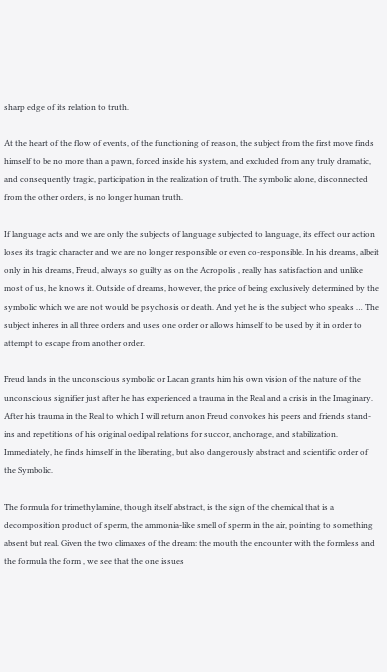sharp edge of its relation to truth.

At the heart of the flow of events, of the functioning of reason, the subject from the first move finds himself to be no more than a pawn, forced inside his system, and excluded from any truly dramatic, and consequently tragic, participation in the realization of truth. The symbolic alone, disconnected from the other orders, is no longer human truth.

If language acts and we are only the subjects of language subjected to language, its effect our action loses its tragic character and we are no longer responsible or even co-responsible. In his dreams, albeit only in his dreams, Freud, always so guilty as on the Acropolis , really has satisfaction and unlike most of us, he knows it. Outside of dreams, however, the price of being exclusively determined by the symbolic which we are not would be psychosis or death. And yet he is the subject who speaks … The subject inheres in all three orders and uses one order or allows himself to be used by it in order to attempt to escape from another order.

Freud lands in the unconscious symbolic or Lacan grants him his own vision of the nature of the unconscious signifier just after he has experienced a trauma in the Real and a crisis in the Imaginary. After his trauma in the Real to which I will return anon Freud convokes his peers and friends stand-ins and repetitions of his original oedipal relations for succor, anchorage, and stabilization. Immediately, he finds himself in the liberating, but also dangerously abstract and scientific order of the Symbolic.

The formula for trimethylamine, though itself abstract, is the sign of the chemical that is a decomposition product of sperm, the ammonia-like smell of sperm in the air, pointing to something absent but real. Given the two climaxes of the dream: the mouth the encounter with the formless and the formula the form , we see that the one issues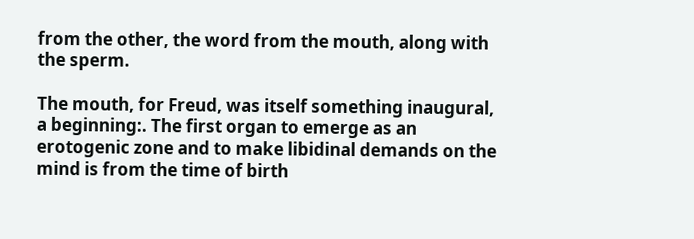from the other, the word from the mouth, along with the sperm.

The mouth, for Freud, was itself something inaugural, a beginning:. The first organ to emerge as an erotogenic zone and to make libidinal demands on the mind is from the time of birth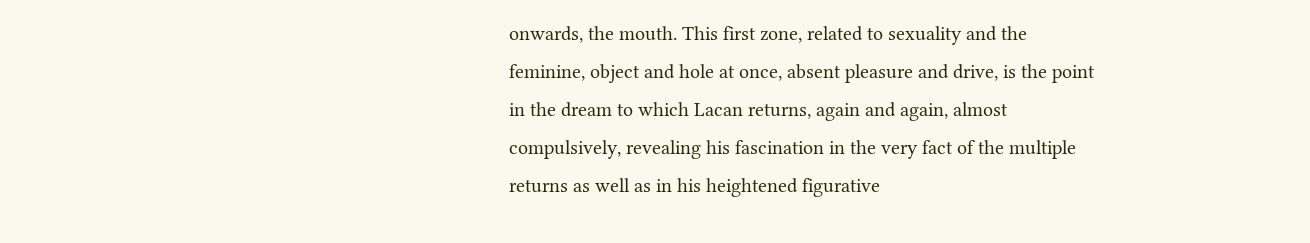onwards, the mouth. This first zone, related to sexuality and the feminine, object and hole at once, absent pleasure and drive, is the point in the dream to which Lacan returns, again and again, almost compulsively, revealing his fascination in the very fact of the multiple returns as well as in his heightened figurative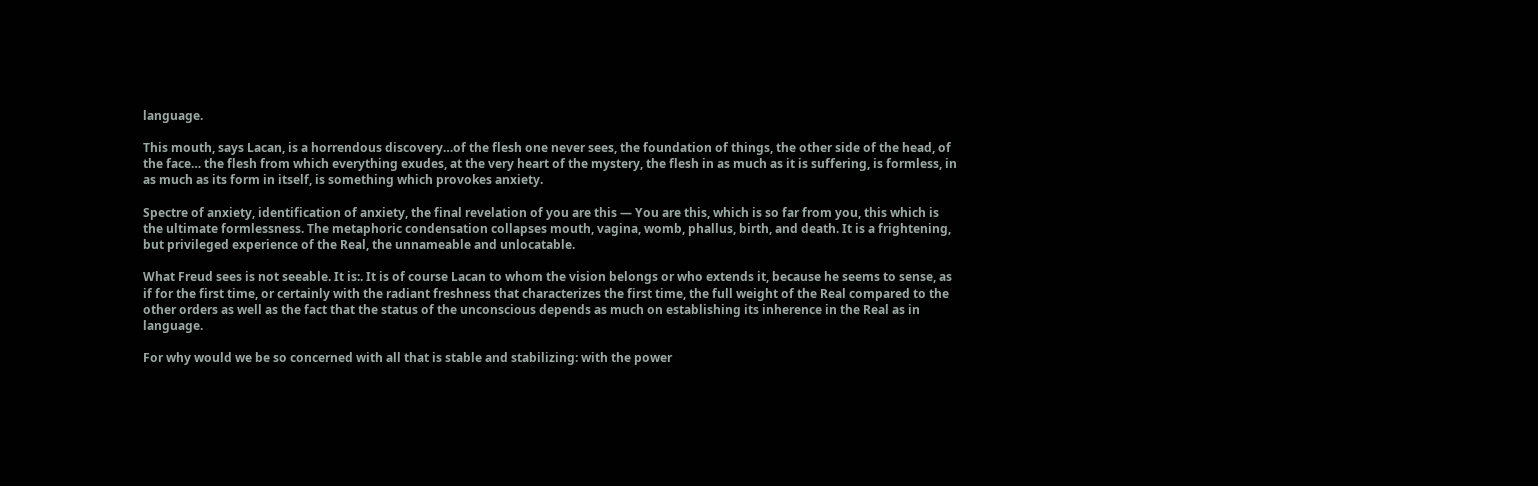language.

This mouth, says Lacan, is a horrendous discovery…of the flesh one never sees, the foundation of things, the other side of the head, of the face… the flesh from which everything exudes, at the very heart of the mystery, the flesh in as much as it is suffering, is formless, in as much as its form in itself, is something which provokes anxiety.

Spectre of anxiety, identification of anxiety, the final revelation of you are this — You are this, which is so far from you, this which is the ultimate formlessness. The metaphoric condensation collapses mouth, vagina, womb, phallus, birth, and death. It is a frightening, but privileged experience of the Real, the unnameable and unlocatable.

What Freud sees is not seeable. It is:. It is of course Lacan to whom the vision belongs or who extends it, because he seems to sense, as if for the first time, or certainly with the radiant freshness that characterizes the first time, the full weight of the Real compared to the other orders as well as the fact that the status of the unconscious depends as much on establishing its inherence in the Real as in language.

For why would we be so concerned with all that is stable and stabilizing: with the power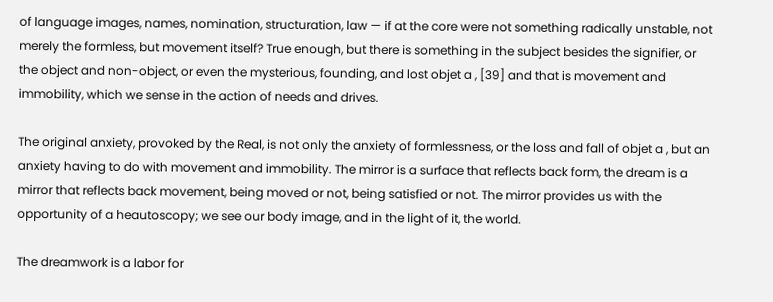of language images, names, nomination, structuration, law — if at the core were not something radically unstable, not merely the formless, but movement itself? True enough, but there is something in the subject besides the signifier, or the object and non-object, or even the mysterious, founding, and lost objet a , [39] and that is movement and immobility, which we sense in the action of needs and drives.

The original anxiety, provoked by the Real, is not only the anxiety of formlessness, or the loss and fall of objet a , but an anxiety having to do with movement and immobility. The mirror is a surface that reflects back form, the dream is a mirror that reflects back movement, being moved or not, being satisfied or not. The mirror provides us with the opportunity of a heautoscopy; we see our body image, and in the light of it, the world.

The dreamwork is a labor for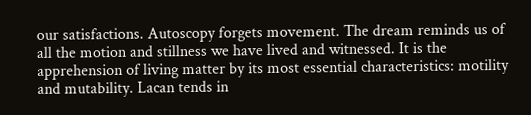our satisfactions. Autoscopy forgets movement. The dream reminds us of all the motion and stillness we have lived and witnessed. It is the apprehension of living matter by its most essential characteristics: motility and mutability. Lacan tends in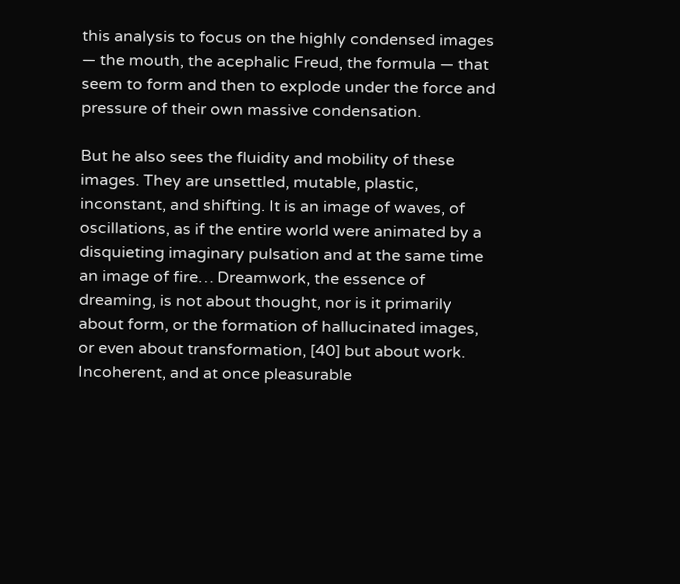this analysis to focus on the highly condensed images — the mouth, the acephalic Freud, the formula — that seem to form and then to explode under the force and pressure of their own massive condensation.

But he also sees the fluidity and mobility of these images. They are unsettled, mutable, plastic, inconstant, and shifting. It is an image of waves, of oscillations, as if the entire world were animated by a disquieting imaginary pulsation and at the same time an image of fire… Dreamwork, the essence of dreaming, is not about thought, nor is it primarily about form, or the formation of hallucinated images, or even about transformation, [40] but about work. Incoherent, and at once pleasurable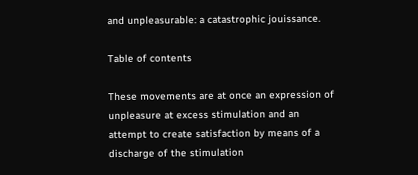and unpleasurable: a catastrophic jouissance.

Table of contents

These movements are at once an expression of unpleasure at excess stimulation and an attempt to create satisfaction by means of a discharge of the stimulation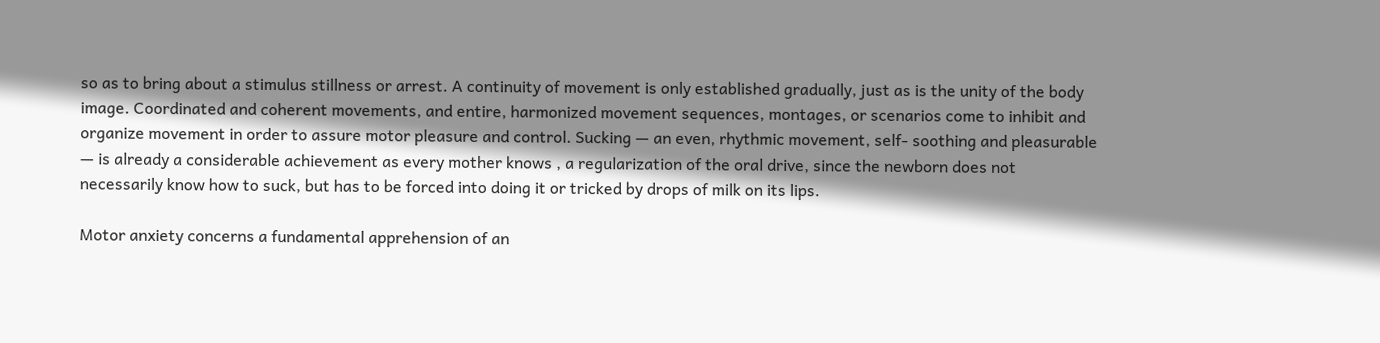so as to bring about a stimulus stillness or arrest. A continuity of movement is only established gradually, just as is the unity of the body image. Coordinated and coherent movements, and entire, harmonized movement sequences, montages, or scenarios come to inhibit and organize movement in order to assure motor pleasure and control. Sucking — an even, rhythmic movement, self- soothing and pleasurable — is already a considerable achievement as every mother knows , a regularization of the oral drive, since the newborn does not necessarily know how to suck, but has to be forced into doing it or tricked by drops of milk on its lips.

Motor anxiety concerns a fundamental apprehension of an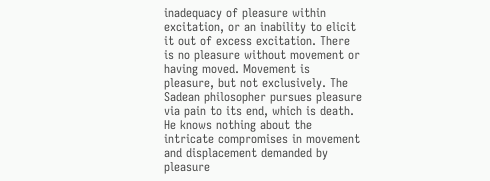inadequacy of pleasure within excitation, or an inability to elicit it out of excess excitation. There is no pleasure without movement or having moved. Movement is pleasure, but not exclusively. The Sadean philosopher pursues pleasure via pain to its end, which is death. He knows nothing about the intricate compromises in movement and displacement demanded by pleasure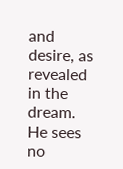and desire, as revealed in the dream. He sees no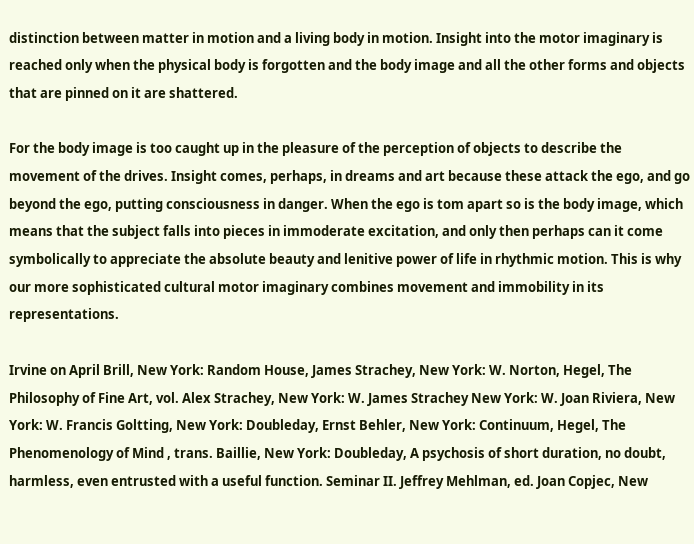distinction between matter in motion and a living body in motion. Insight into the motor imaginary is reached only when the physical body is forgotten and the body image and all the other forms and objects that are pinned on it are shattered.

For the body image is too caught up in the pleasure of the perception of objects to describe the movement of the drives. Insight comes, perhaps, in dreams and art because these attack the ego, and go beyond the ego, putting consciousness in danger. When the ego is tom apart so is the body image, which means that the subject falls into pieces in immoderate excitation, and only then perhaps can it come symbolically to appreciate the absolute beauty and lenitive power of life in rhythmic motion. This is why our more sophisticated cultural motor imaginary combines movement and immobility in its representations.

Irvine on April Brill, New York: Random House, James Strachey, New York: W. Norton, Hegel, The Philosophy of Fine Art, vol. Alex Strachey, New York: W. James Strachey New York: W. Joan Riviera, New York: W. Francis Goltting, New York: Doubleday, Ernst Behler, New York: Continuum, Hegel, The Phenomenology of Mind , trans. Baillie, New York: Doubleday, A psychosis of short duration, no doubt, harmless, even entrusted with a useful function. Seminar II. Jeffrey Mehlman, ed. Joan Copjec, New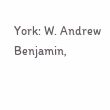York: W. Andrew Benjamin,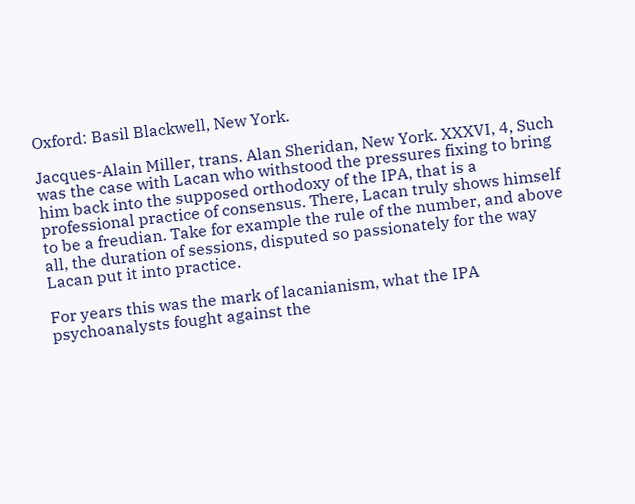Oxford: Basil Blackwell, New York.

Jacques-Alain Miller, trans. Alan Sheridan, New York. XXXVI, 4, Such was the case with Lacan who withstood the pressures fixing to bring him back into the supposed orthodoxy of the IPA, that is a professional practice of consensus. There, Lacan truly shows himself to be a freudian. Take for example the rule of the number, and above all, the duration of sessions, disputed so passionately for the way Lacan put it into practice.

For years this was the mark of lacanianism, what the IPA psychoanalysts fought against the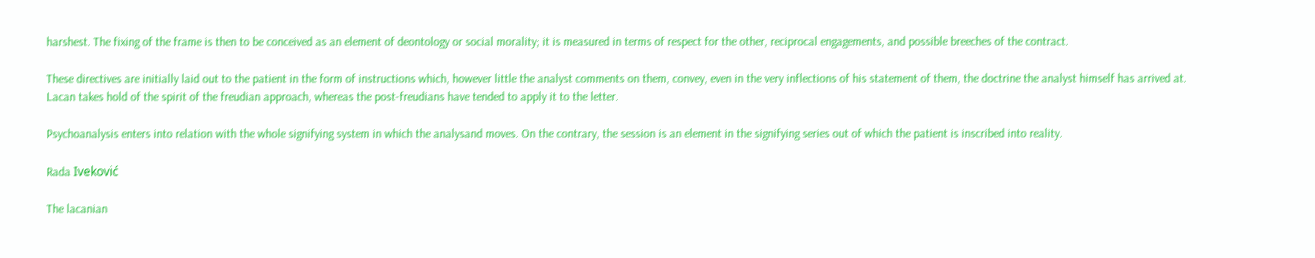harshest. The fixing of the frame is then to be conceived as an element of deontology or social morality; it is measured in terms of respect for the other, reciprocal engagements, and possible breeches of the contract.

These directives are initially laid out to the patient in the form of instructions which, however little the analyst comments on them, convey, even in the very inflections of his statement of them, the doctrine the analyst himself has arrived at. Lacan takes hold of the spirit of the freudian approach, whereas the post-freudians have tended to apply it to the letter.

Psychoanalysis enters into relation with the whole signifying system in which the analysand moves. On the contrary, the session is an element in the signifying series out of which the patient is inscribed into reality.

Rada Iveković

The lacanian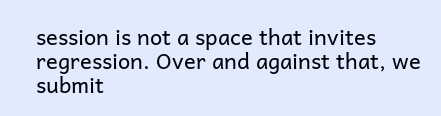session is not a space that invites regression. Over and against that, we submit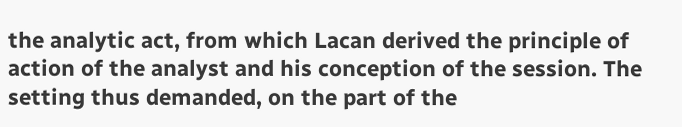the analytic act, from which Lacan derived the principle of action of the analyst and his conception of the session. The setting thus demanded, on the part of the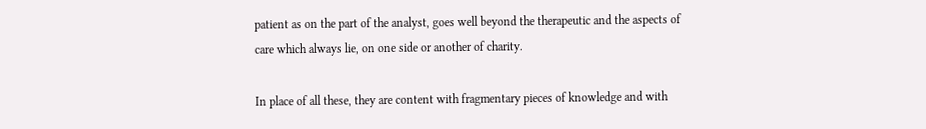patient as on the part of the analyst, goes well beyond the therapeutic and the aspects of care which always lie, on one side or another of charity.

In place of all these, they are content with fragmentary pieces of knowledge and with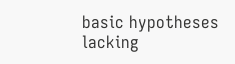basic hypotheses lacking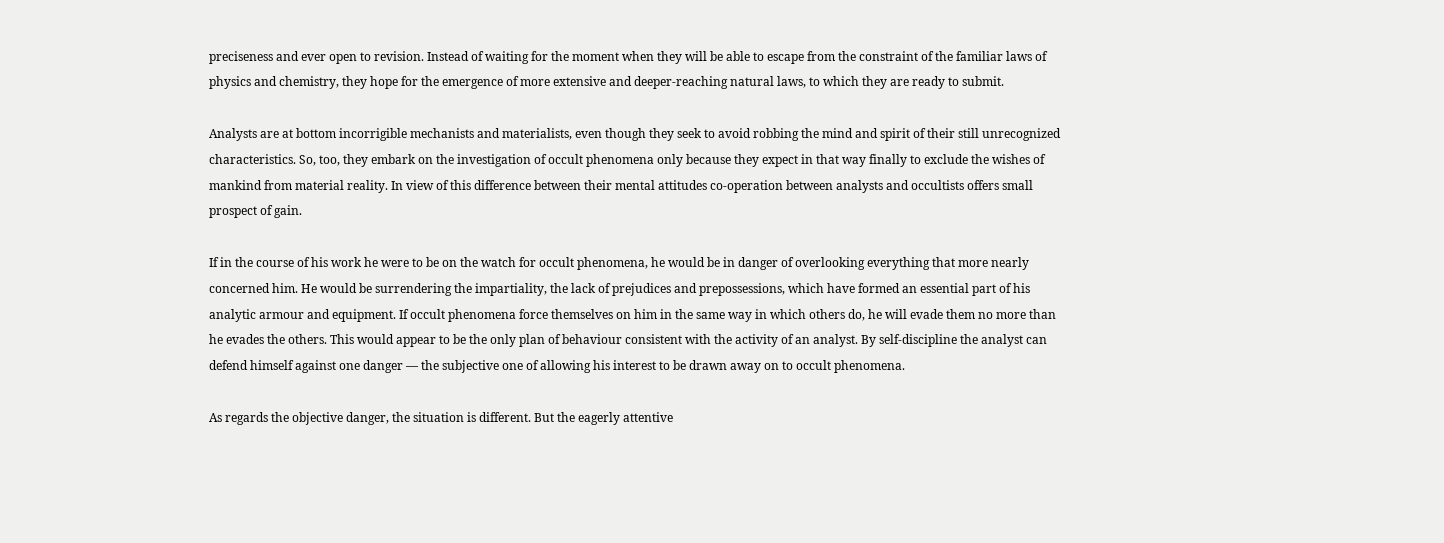preciseness and ever open to revision. Instead of waiting for the moment when they will be able to escape from the constraint of the familiar laws of physics and chemistry, they hope for the emergence of more extensive and deeper-reaching natural laws, to which they are ready to submit.

Analysts are at bottom incorrigible mechanists and materialists, even though they seek to avoid robbing the mind and spirit of their still unrecognized characteristics. So, too, they embark on the investigation of occult phenomena only because they expect in that way finally to exclude the wishes of mankind from material reality. In view of this difference between their mental attitudes co-operation between analysts and occultists offers small prospect of gain.

If in the course of his work he were to be on the watch for occult phenomena, he would be in danger of overlooking everything that more nearly concerned him. He would be surrendering the impartiality, the lack of prejudices and prepossessions, which have formed an essential part of his analytic armour and equipment. If occult phenomena force themselves on him in the same way in which others do, he will evade them no more than he evades the others. This would appear to be the only plan of behaviour consistent with the activity of an analyst. By self-discipline the analyst can defend himself against one danger — the subjective one of allowing his interest to be drawn away on to occult phenomena.

As regards the objective danger, the situation is different. But the eagerly attentive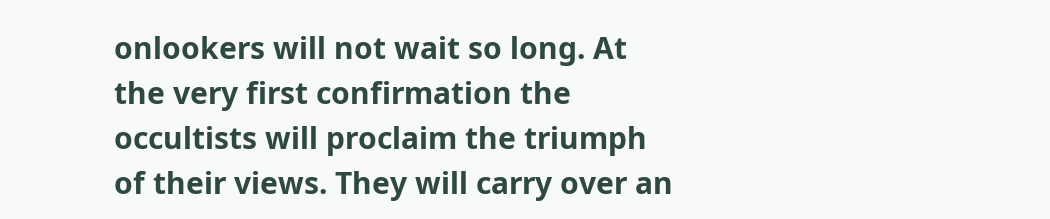onlookers will not wait so long. At the very first confirmation the occultists will proclaim the triumph of their views. They will carry over an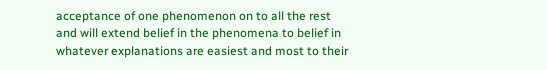acceptance of one phenomenon on to all the rest and will extend belief in the phenomena to belief in whatever explanations are easiest and most to their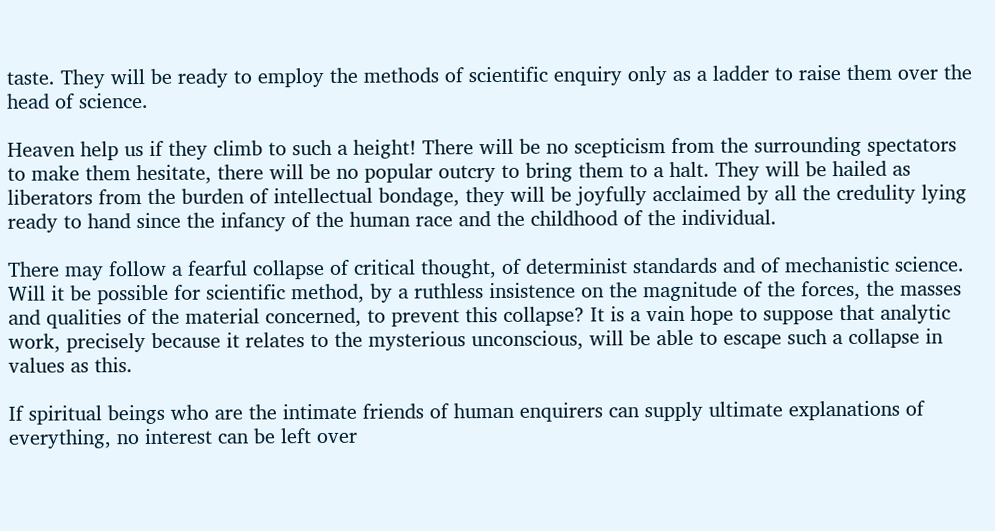taste. They will be ready to employ the methods of scientific enquiry only as a ladder to raise them over the head of science.

Heaven help us if they climb to such a height! There will be no scepticism from the surrounding spectators to make them hesitate, there will be no popular outcry to bring them to a halt. They will be hailed as liberators from the burden of intellectual bondage, they will be joyfully acclaimed by all the credulity lying ready to hand since the infancy of the human race and the childhood of the individual.

There may follow a fearful collapse of critical thought, of determinist standards and of mechanistic science. Will it be possible for scientific method, by a ruthless insistence on the magnitude of the forces, the masses and qualities of the material concerned, to prevent this collapse? It is a vain hope to suppose that analytic work, precisely because it relates to the mysterious unconscious, will be able to escape such a collapse in values as this.

If spiritual beings who are the intimate friends of human enquirers can supply ultimate explanations of everything, no interest can be left over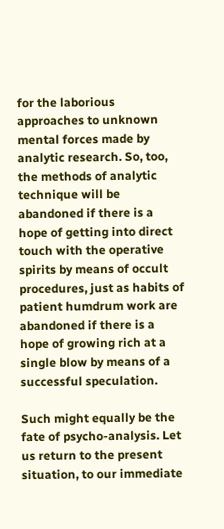for the laborious approaches to unknown mental forces made by analytic research. So, too, the methods of analytic technique will be abandoned if there is a hope of getting into direct touch with the operative spirits by means of occult procedures, just as habits of patient humdrum work are abandoned if there is a hope of growing rich at a single blow by means of a successful speculation.

Such might equally be the fate of psycho-analysis. Let us return to the present situation, to our immediate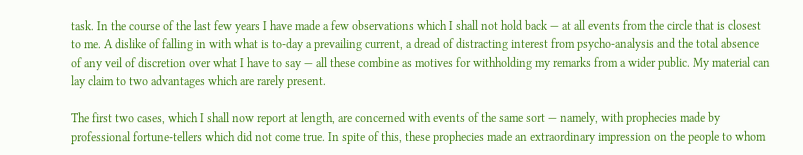task. In the course of the last few years I have made a few observations which I shall not hold back — at all events from the circle that is closest to me. A dislike of falling in with what is to-day a prevailing current, a dread of distracting interest from psycho-analysis and the total absence of any veil of discretion over what I have to say — all these combine as motives for withholding my remarks from a wider public. My material can lay claim to two advantages which are rarely present.

The first two cases, which I shall now report at length, are concerned with events of the same sort — namely, with prophecies made by professional fortune-tellers which did not come true. In spite of this, these prophecies made an extraordinary impression on the people to whom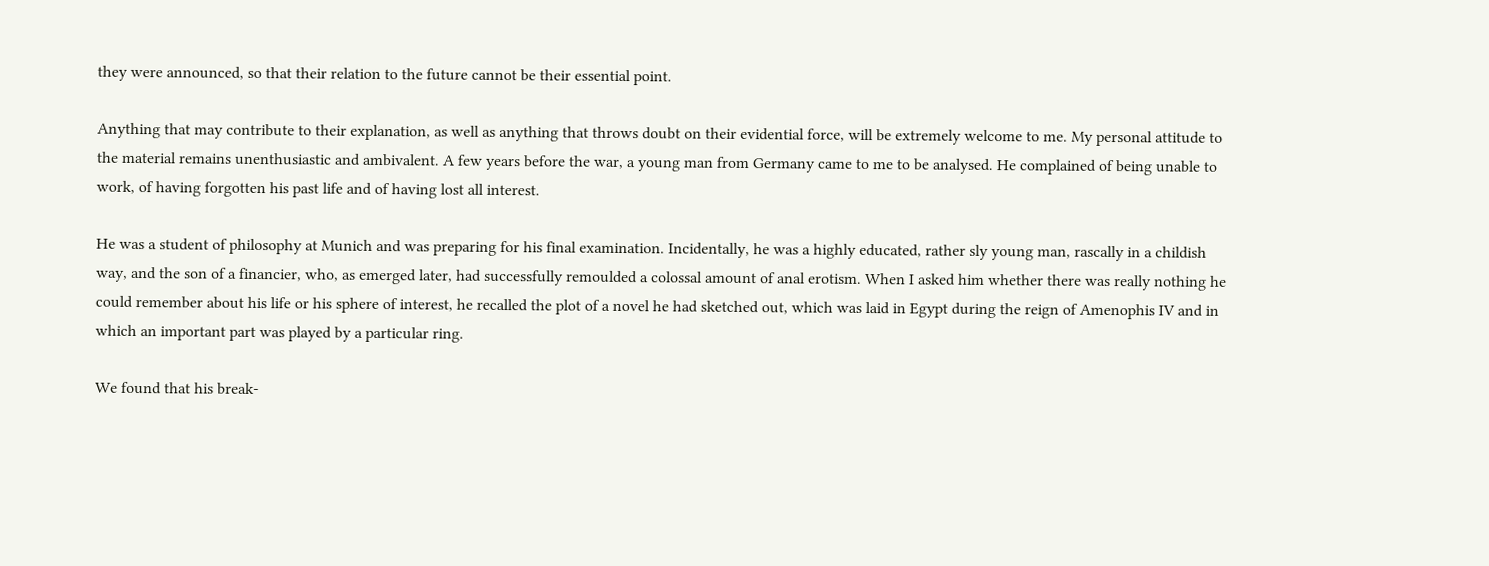they were announced, so that their relation to the future cannot be their essential point.

Anything that may contribute to their explanation, as well as anything that throws doubt on their evidential force, will be extremely welcome to me. My personal attitude to the material remains unenthusiastic and ambivalent. A few years before the war, a young man from Germany came to me to be analysed. He complained of being unable to work, of having forgotten his past life and of having lost all interest.

He was a student of philosophy at Munich and was preparing for his final examination. Incidentally, he was a highly educated, rather sly young man, rascally in a childish way, and the son of a financier, who, as emerged later, had successfully remoulded a colossal amount of anal erotism. When I asked him whether there was really nothing he could remember about his life or his sphere of interest, he recalled the plot of a novel he had sketched out, which was laid in Egypt during the reign of Amenophis IV and in which an important part was played by a particular ring.

We found that his break-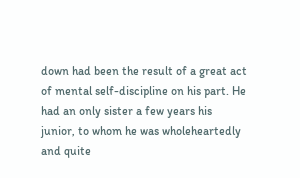down had been the result of a great act of mental self-discipline on his part. He had an only sister a few years his junior, to whom he was wholeheartedly and quite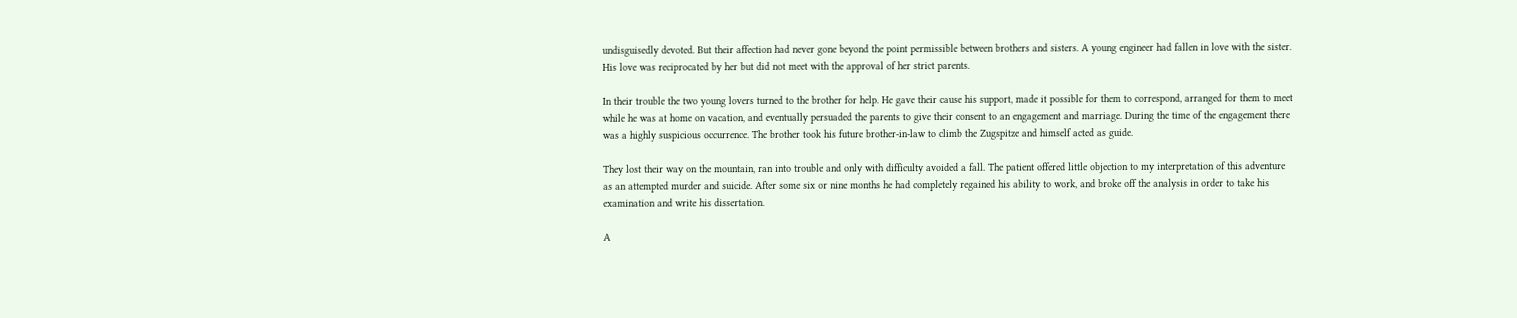undisguisedly devoted. But their affection had never gone beyond the point permissible between brothers and sisters. A young engineer had fallen in love with the sister. His love was reciprocated by her but did not meet with the approval of her strict parents.

In their trouble the two young lovers turned to the brother for help. He gave their cause his support, made it possible for them to correspond, arranged for them to meet while he was at home on vacation, and eventually persuaded the parents to give their consent to an engagement and marriage. During the time of the engagement there was a highly suspicious occurrence. The brother took his future brother-in-law to climb the Zugspitze and himself acted as guide.

They lost their way on the mountain, ran into trouble and only with difficulty avoided a fall. The patient offered little objection to my interpretation of this adventure as an attempted murder and suicide. After some six or nine months he had completely regained his ability to work, and broke off the analysis in order to take his examination and write his dissertation.

A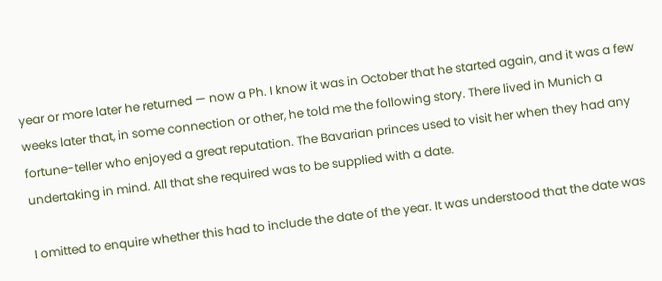year or more later he returned — now a Ph. I know it was in October that he started again, and it was a few weeks later that, in some connection or other, he told me the following story. There lived in Munich a fortune-teller who enjoyed a great reputation. The Bavarian princes used to visit her when they had any undertaking in mind. All that she required was to be supplied with a date.

I omitted to enquire whether this had to include the date of the year. It was understood that the date was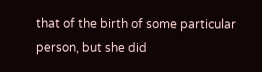that of the birth of some particular person, but she did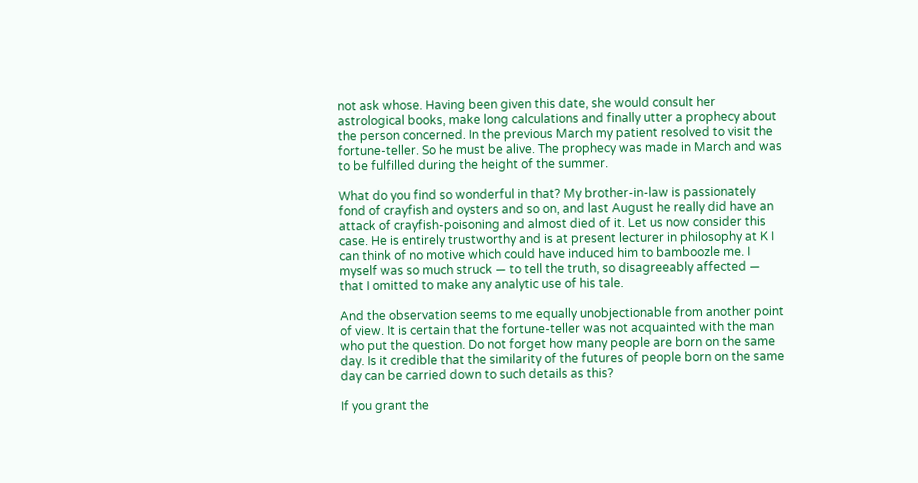not ask whose. Having been given this date, she would consult her astrological books, make long calculations and finally utter a prophecy about the person concerned. In the previous March my patient resolved to visit the fortune-teller. So he must be alive. The prophecy was made in March and was to be fulfilled during the height of the summer.

What do you find so wonderful in that? My brother-in-law is passionately fond of crayfish and oysters and so on, and last August he really did have an attack of crayfish-poisoning and almost died of it. Let us now consider this case. He is entirely trustworthy and is at present lecturer in philosophy at K I can think of no motive which could have induced him to bamboozle me. I myself was so much struck — to tell the truth, so disagreeably affected — that I omitted to make any analytic use of his tale.

And the observation seems to me equally unobjectionable from another point of view. It is certain that the fortune-teller was not acquainted with the man who put the question. Do not forget how many people are born on the same day. Is it credible that the similarity of the futures of people born on the same day can be carried down to such details as this?

If you grant the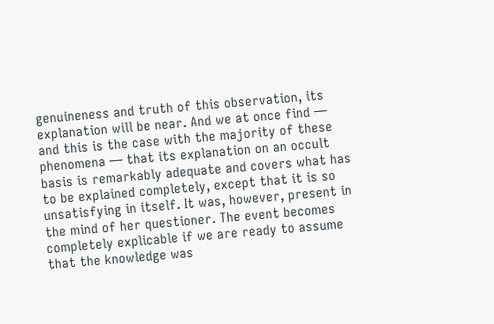genuineness and truth of this observation, its explanation will be near. And we at once find — and this is the case with the majority of these phenomena — that its explanation on an occult basis is remarkably adequate and covers what has to be explained completely, except that it is so unsatisfying in itself. It was, however, present in the mind of her questioner. The event becomes completely explicable if we are ready to assume that the knowledge was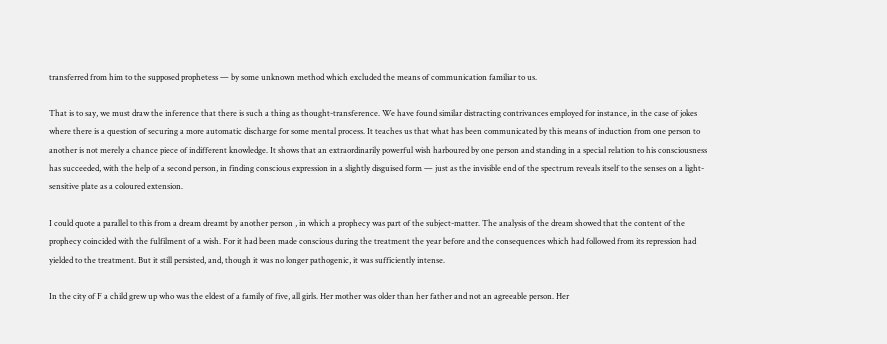transferred from him to the supposed prophetess — by some unknown method which excluded the means of communication familiar to us.

That is to say, we must draw the inference that there is such a thing as thought-transference. We have found similar distracting contrivances employed for instance, in the case of jokes where there is a question of securing a more automatic discharge for some mental process. It teaches us that what has been communicated by this means of induction from one person to another is not merely a chance piece of indifferent knowledge. It shows that an extraordinarily powerful wish harboured by one person and standing in a special relation to his consciousness has succeeded, with the help of a second person, in finding conscious expression in a slightly disguised form — just as the invisible end of the spectrum reveals itself to the senses on a light-sensitive plate as a coloured extension.

I could quote a parallel to this from a dream dreamt by another person , in which a prophecy was part of the subject-matter. The analysis of the dream showed that the content of the prophecy coincided with the fulfilment of a wish. For it had been made conscious during the treatment the year before and the consequences which had followed from its repression had yielded to the treatment. But it still persisted, and, though it was no longer pathogenic, it was sufficiently intense.

In the city of F a child grew up who was the eldest of a family of five, all girls. Her mother was older than her father and not an agreeable person. Her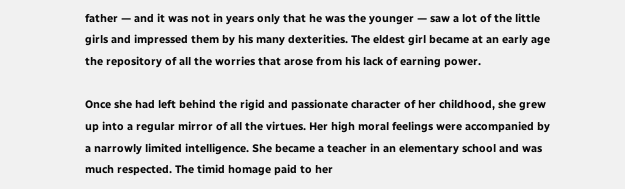father — and it was not in years only that he was the younger — saw a lot of the little girls and impressed them by his many dexterities. The eldest girl became at an early age the repository of all the worries that arose from his lack of earning power.

Once she had left behind the rigid and passionate character of her childhood, she grew up into a regular mirror of all the virtues. Her high moral feelings were accompanied by a narrowly limited intelligence. She became a teacher in an elementary school and was much respected. The timid homage paid to her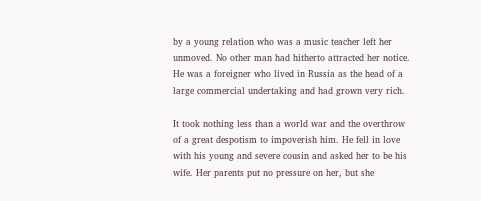by a young relation who was a music teacher left her unmoved. No other man had hitherto attracted her notice. He was a foreigner who lived in Russia as the head of a large commercial undertaking and had grown very rich.

It took nothing less than a world war and the overthrow of a great despotism to impoverish him. He fell in love with his young and severe cousin and asked her to be his wife. Her parents put no pressure on her, but she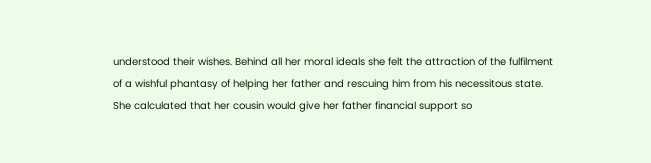understood their wishes. Behind all her moral ideals she felt the attraction of the fulfilment of a wishful phantasy of helping her father and rescuing him from his necessitous state. She calculated that her cousin would give her father financial support so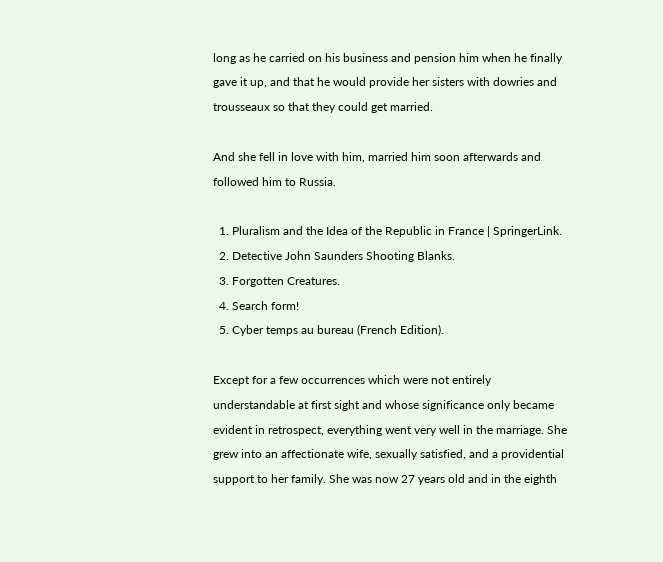long as he carried on his business and pension him when he finally gave it up, and that he would provide her sisters with dowries and trousseaux so that they could get married.

And she fell in love with him, married him soon afterwards and followed him to Russia.

  1. Pluralism and the Idea of the Republic in France | SpringerLink.
  2. Detective John Saunders Shooting Blanks.
  3. Forgotten Creatures.
  4. Search form!
  5. Cyber temps au bureau (French Edition).

Except for a few occurrences which were not entirely understandable at first sight and whose significance only became evident in retrospect, everything went very well in the marriage. She grew into an affectionate wife, sexually satisfied, and a providential support to her family. She was now 27 years old and in the eighth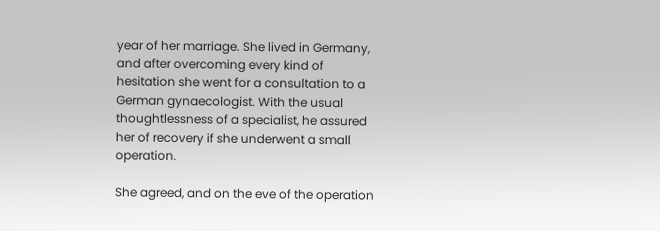year of her marriage. She lived in Germany, and after overcoming every kind of hesitation she went for a consultation to a German gynaecologist. With the usual thoughtlessness of a specialist, he assured her of recovery if she underwent a small operation.

She agreed, and on the eve of the operation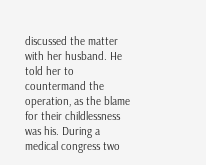discussed the matter with her husband. He told her to countermand the operation, as the blame for their childlessness was his. During a medical congress two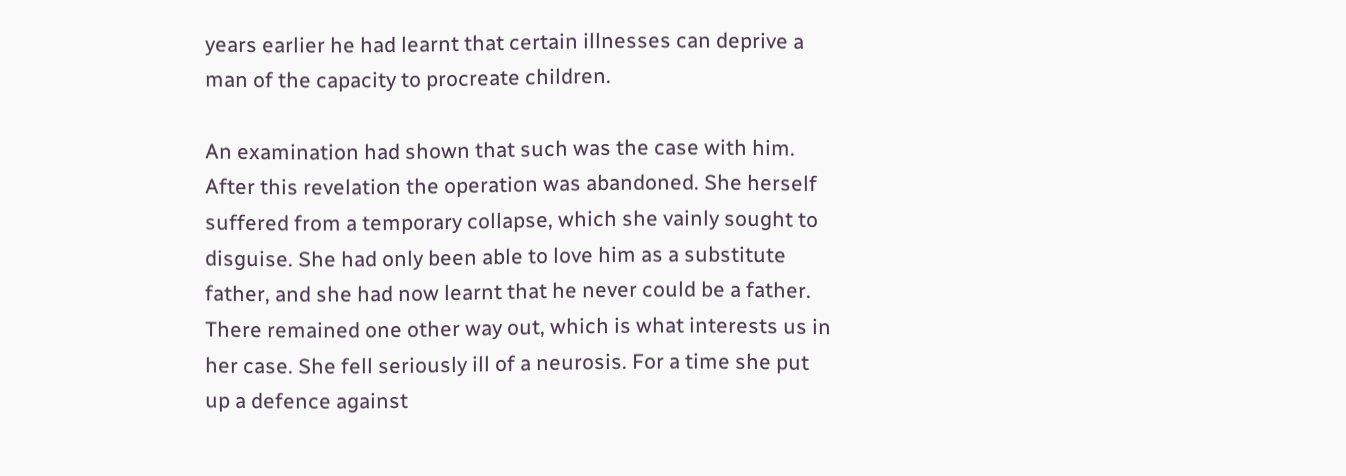years earlier he had learnt that certain illnesses can deprive a man of the capacity to procreate children.

An examination had shown that such was the case with him. After this revelation the operation was abandoned. She herself suffered from a temporary collapse, which she vainly sought to disguise. She had only been able to love him as a substitute father, and she had now learnt that he never could be a father. There remained one other way out, which is what interests us in her case. She fell seriously ill of a neurosis. For a time she put up a defence against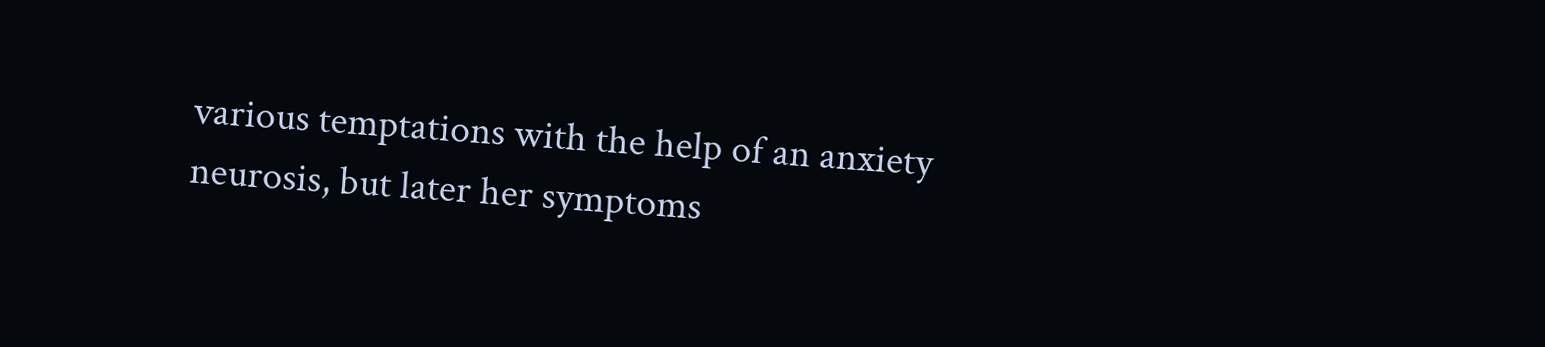various temptations with the help of an anxiety neurosis, but later her symptoms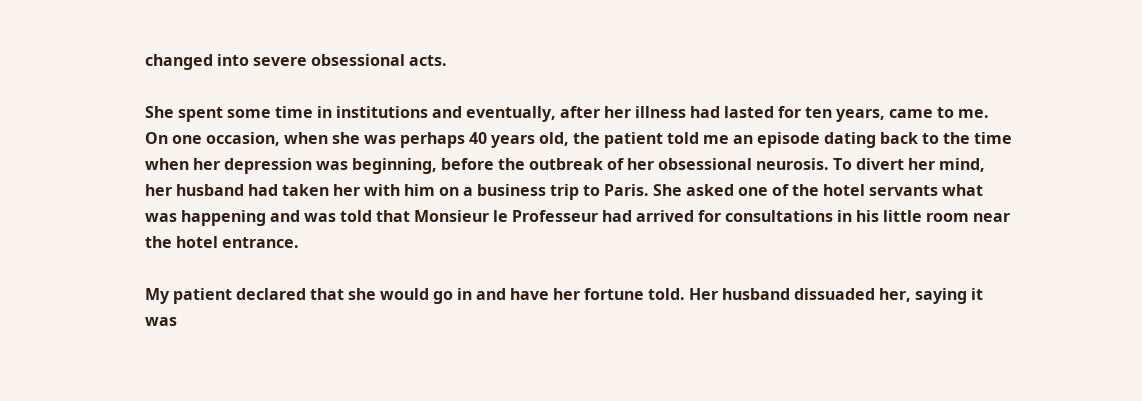changed into severe obsessional acts.

She spent some time in institutions and eventually, after her illness had lasted for ten years, came to me. On one occasion, when she was perhaps 40 years old, the patient told me an episode dating back to the time when her depression was beginning, before the outbreak of her obsessional neurosis. To divert her mind, her husband had taken her with him on a business trip to Paris. She asked one of the hotel servants what was happening and was told that Monsieur le Professeur had arrived for consultations in his little room near the hotel entrance.

My patient declared that she would go in and have her fortune told. Her husband dissuaded her, saying it was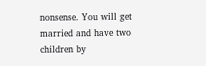nonsense. You will get married and have two children by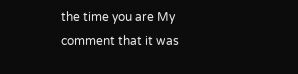the time you are My comment that it was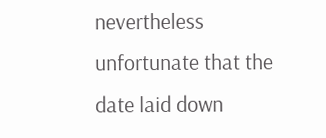nevertheless unfortunate that the date laid down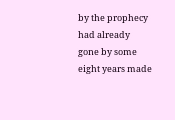by the prophecy had already gone by some eight years made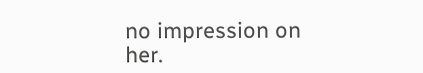no impression on her.